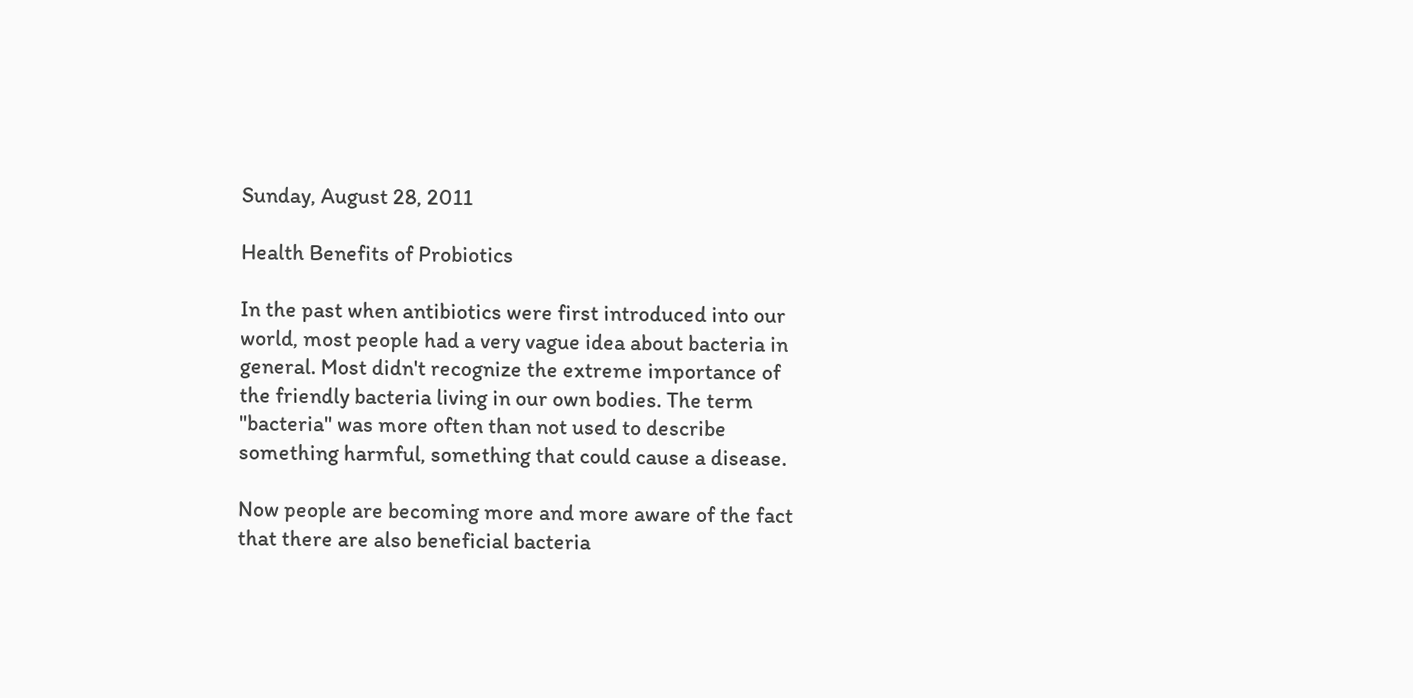Sunday, August 28, 2011

Health Benefits of Probiotics

In the past when antibiotics were first introduced into our world, most people had a very vague idea about bacteria in general. Most didn't recognize the extreme importance of the friendly bacteria living in our own bodies. The term "bacteria" was more often than not used to describe something harmful, something that could cause a disease.

Now people are becoming more and more aware of the fact that there are also beneficial bacteria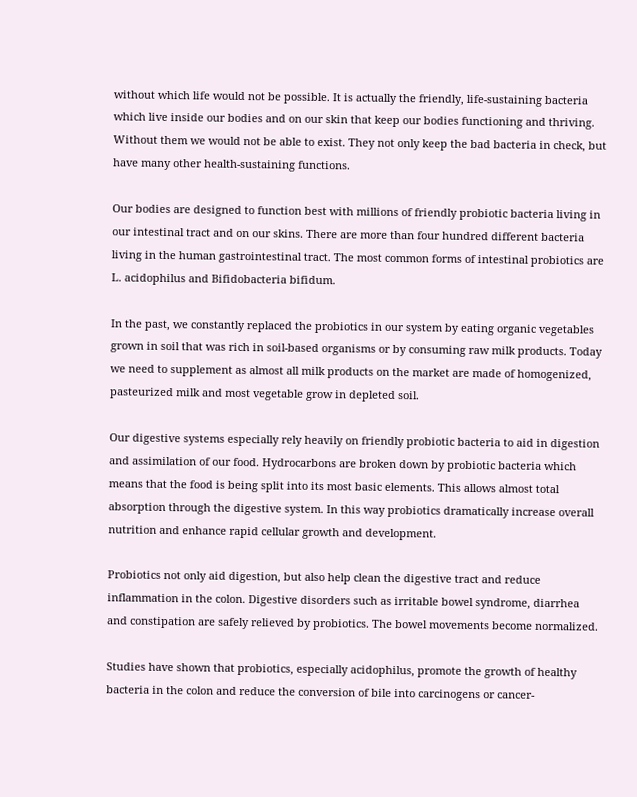without which life would not be possible. It is actually the friendly, life-sustaining bacteria which live inside our bodies and on our skin that keep our bodies functioning and thriving. Without them we would not be able to exist. They not only keep the bad bacteria in check, but have many other health-sustaining functions.

Our bodies are designed to function best with millions of friendly probiotic bacteria living in our intestinal tract and on our skins. There are more than four hundred different bacteria living in the human gastrointestinal tract. The most common forms of intestinal probiotics are L. acidophilus and Bifidobacteria bifidum.

In the past, we constantly replaced the probiotics in our system by eating organic vegetables grown in soil that was rich in soil-based organisms or by consuming raw milk products. Today we need to supplement as almost all milk products on the market are made of homogenized, pasteurized milk and most vegetable grow in depleted soil.

Our digestive systems especially rely heavily on friendly probiotic bacteria to aid in digestion and assimilation of our food. Hydrocarbons are broken down by probiotic bacteria which means that the food is being split into its most basic elements. This allows almost total absorption through the digestive system. In this way probiotics dramatically increase overall nutrition and enhance rapid cellular growth and development.

Probiotics not only aid digestion, but also help clean the digestive tract and reduce inflammation in the colon. Digestive disorders such as irritable bowel syndrome, diarrhea and constipation are safely relieved by probiotics. The bowel movements become normalized.

Studies have shown that probiotics, especially acidophilus, promote the growth of healthy bacteria in the colon and reduce the conversion of bile into carcinogens or cancer-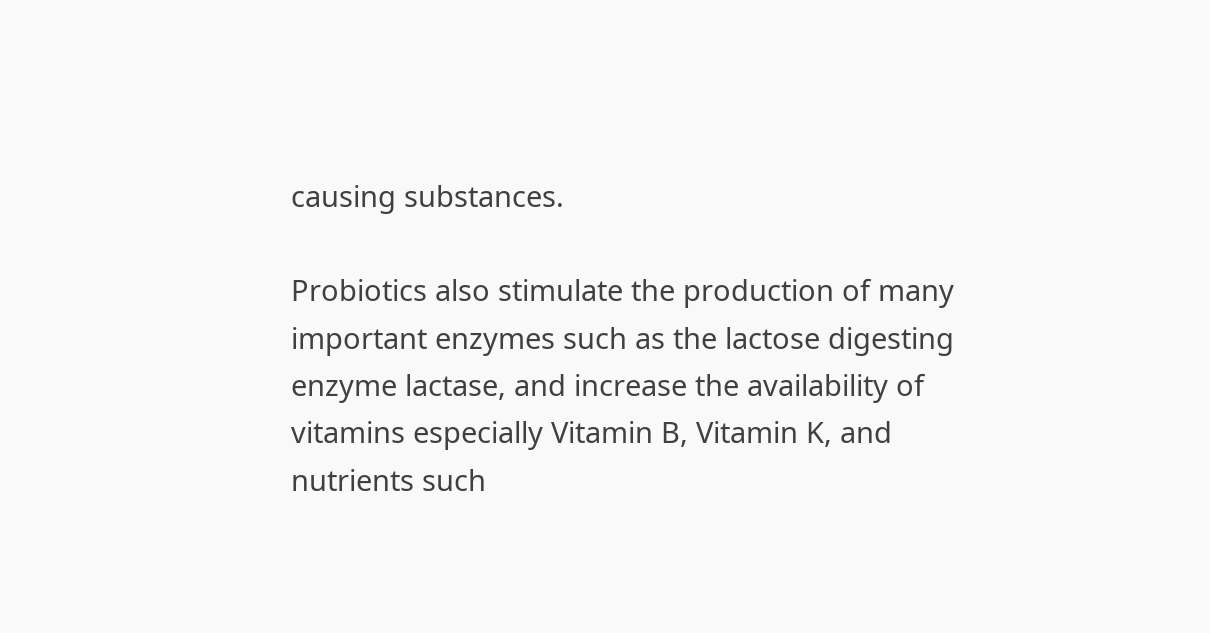causing substances.

Probiotics also stimulate the production of many important enzymes such as the lactose digesting enzyme lactase, and increase the availability of vitamins especially Vitamin B, Vitamin K, and nutrients such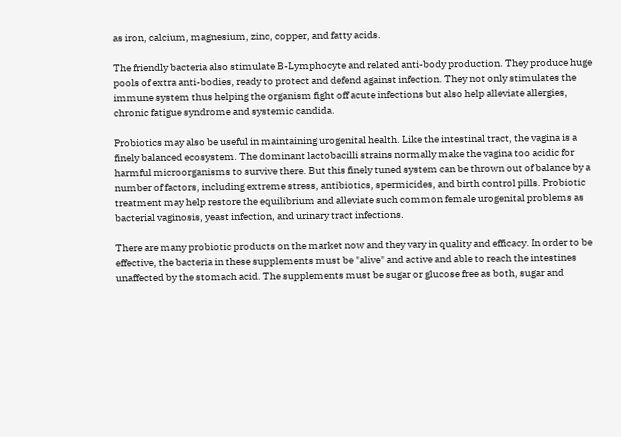as iron, calcium, magnesium, zinc, copper, and fatty acids.

The friendly bacteria also stimulate B-Lymphocyte and related anti-body production. They produce huge pools of extra anti-bodies, ready to protect and defend against infection. They not only stimulates the immune system thus helping the organism fight off acute infections but also help alleviate allergies, chronic fatigue syndrome and systemic candida.

Probiotics may also be useful in maintaining urogenital health. Like the intestinal tract, the vagina is a finely balanced ecosystem. The dominant lactobacilli strains normally make the vagina too acidic for harmful microorganisms to survive there. But this finely tuned system can be thrown out of balance by a number of factors, including extreme stress, antibiotics, spermicides, and birth control pills. Probiotic treatment may help restore the equilibrium and alleviate such common female urogenital problems as bacterial vaginosis, yeast infection, and urinary tract infections.

There are many probiotic products on the market now and they vary in quality and efficacy. In order to be effective, the bacteria in these supplements must be "alive" and active and able to reach the intestines unaffected by the stomach acid. The supplements must be sugar or glucose free as both, sugar and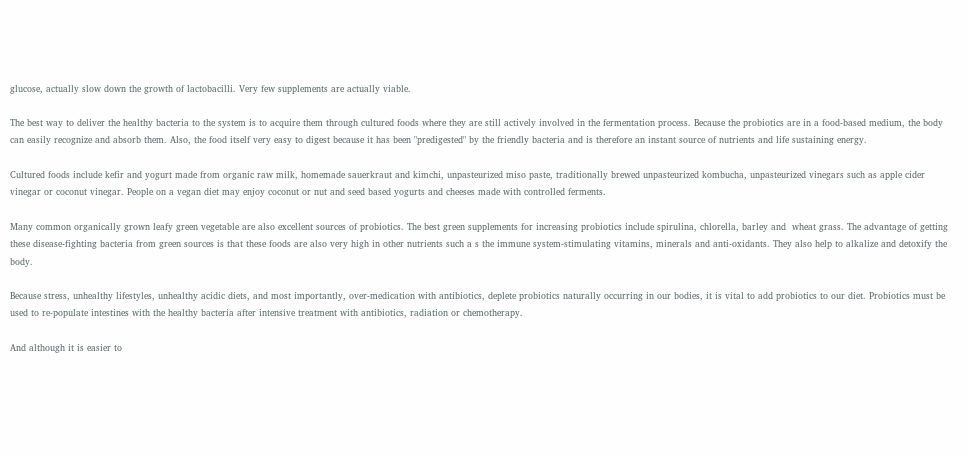glucose, actually slow down the growth of lactobacilli. Very few supplements are actually viable.

The best way to deliver the healthy bacteria to the system is to acquire them through cultured foods where they are still actively involved in the fermentation process. Because the probiotics are in a food-based medium, the body can easily recognize and absorb them. Also, the food itself very easy to digest because it has been "predigested" by the friendly bacteria and is therefore an instant source of nutrients and life sustaining energy.

Cultured foods include kefir and yogurt made from organic raw milk, homemade sauerkraut and kimchi, unpasteurized miso paste, traditionally brewed unpasteurized kombucha, unpasteurized vinegars such as apple cider vinegar or coconut vinegar. People on a vegan diet may enjoy coconut or nut and seed based yogurts and cheeses made with controlled ferments.

Many common organically grown leafy green vegetable are also excellent sources of probiotics. The best green supplements for increasing probiotics include spirulina, chlorella, barley and  wheat grass. The advantage of getting these disease-fighting bacteria from green sources is that these foods are also very high in other nutrients such a s the immune system-stimulating vitamins, minerals and anti-oxidants. They also help to alkalize and detoxify the body.

Because stress, unhealthy lifestyles, unhealthy acidic diets, and most importantly, over-medication with antibiotics, deplete probiotics naturally occurring in our bodies, it is vital to add probiotics to our diet. Probiotics must be used to re-populate intestines with the healthy bacteria after intensive treatment with antibiotics, radiation or chemotherapy.

And although it is easier to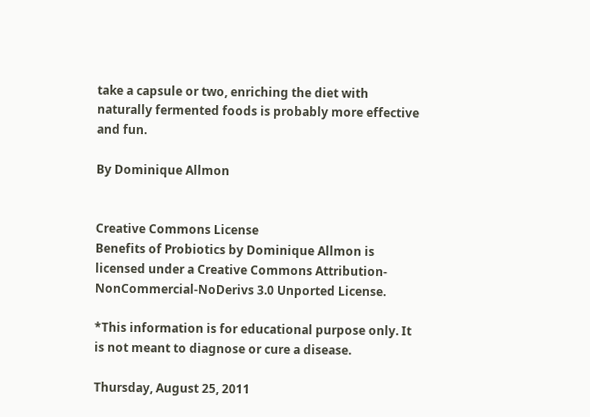take a capsule or two, enriching the diet with naturally fermented foods is probably more effective and fun.

By Dominique Allmon


Creative Commons License
Benefits of Probiotics by Dominique Allmon is licensed under a Creative Commons Attribution-NonCommercial-NoDerivs 3.0 Unported License.

*This information is for educational purpose only. It is not meant to diagnose or cure a disease.

Thursday, August 25, 2011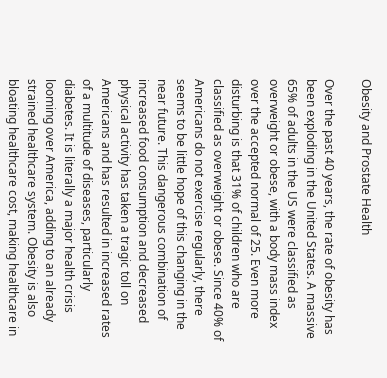Obesity and Prostate Health

Over the past 40 years, the rate of obesity has been exploding in the United States. A massive 65% of adults in the US were classified as overweight or obese, with a body mass index over the accepted normal of 25. Even more disturbing is that 31% of children who are classified as overweight or obese. Since 40% of Americans do not exercise regularly, there seems to be little hope of this changing in the near future. This dangerous combination of increased food consumption and decreased physical activity has taken a tragic toll on Americans and has resulted in increased rates of a multitude of diseases, particularly diabetes. It is literally a major health crisis looming over America, adding to an already strained healthcare system. Obesity is also bloating healthcare cost, making healthcare in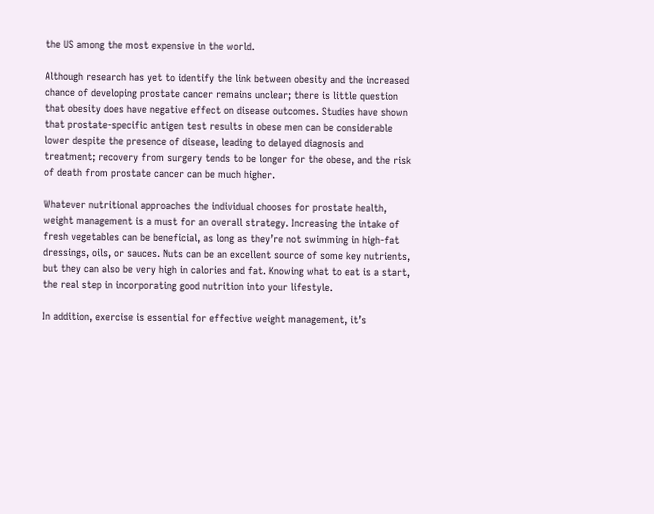the US among the most expensive in the world.

Although research has yet to identify the link between obesity and the increased chance of developing prostate cancer remains unclear; there is little question that obesity does have negative effect on disease outcomes. Studies have shown that prostate-specific antigen test results in obese men can be considerable lower despite the presence of disease, leading to delayed diagnosis and treatment; recovery from surgery tends to be longer for the obese, and the risk of death from prostate cancer can be much higher.

Whatever nutritional approaches the individual chooses for prostate health, weight management is a must for an overall strategy. Increasing the intake of fresh vegetables can be beneficial, as long as they’re not swimming in high-fat dressings, oils, or sauces. Nuts can be an excellent source of some key nutrients, but they can also be very high in calories and fat. Knowing what to eat is a start, the real step in incorporating good nutrition into your lifestyle.

In addition, exercise is essential for effective weight management, it’s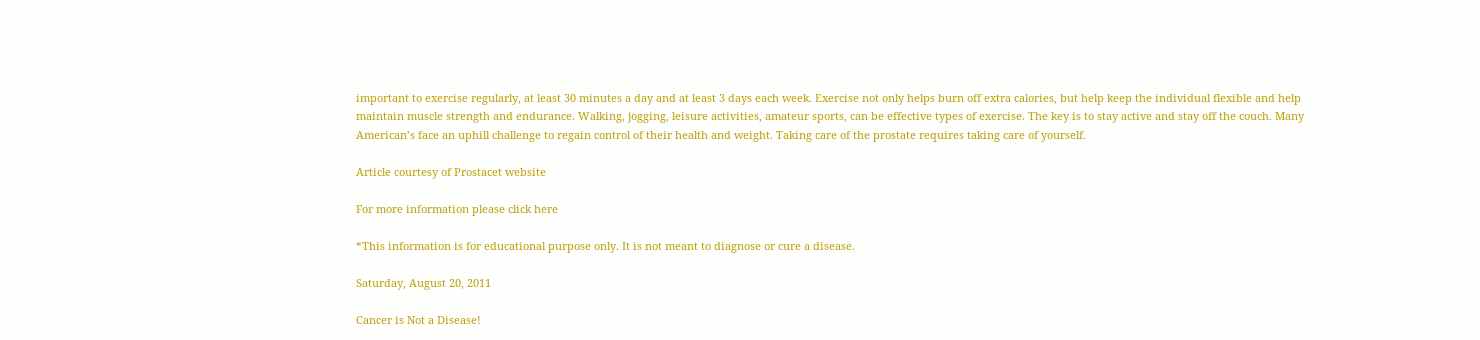important to exercise regularly, at least 30 minutes a day and at least 3 days each week. Exercise not only helps burn off extra calories, but help keep the individual flexible and help maintain muscle strength and endurance. Walking, jogging, leisure activities, amateur sports, can be effective types of exercise. The key is to stay active and stay off the couch. Many American’s face an uphill challenge to regain control of their health and weight. Taking care of the prostate requires taking care of yourself.

Article courtesy of Prostacet website

For more information please click here

*This information is for educational purpose only. It is not meant to diagnose or cure a disease.

Saturday, August 20, 2011

Cancer is Not a Disease!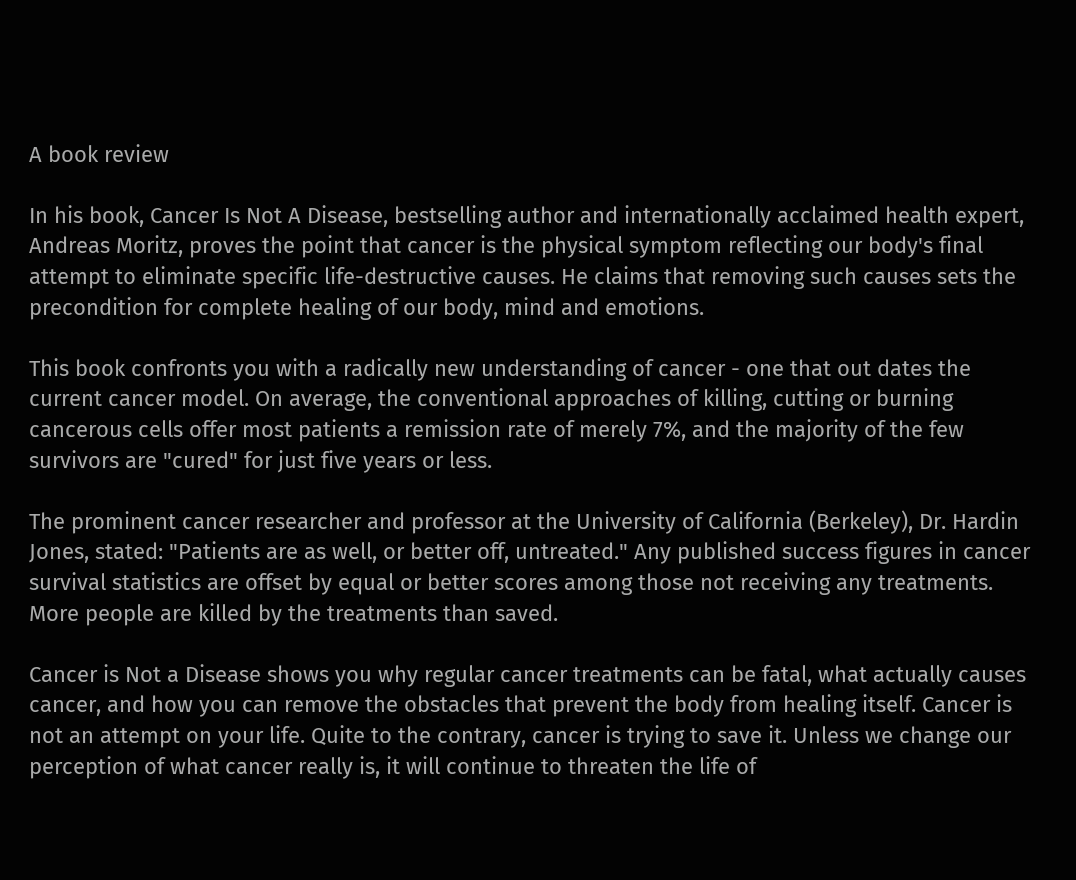A book review

In his book, Cancer Is Not A Disease, bestselling author and internationally acclaimed health expert, Andreas Moritz, proves the point that cancer is the physical symptom reflecting our body's final attempt to eliminate specific life-destructive causes. He claims that removing such causes sets the precondition for complete healing of our body, mind and emotions.

This book confronts you with a radically new understanding of cancer - one that out dates the current cancer model. On average, the conventional approaches of killing, cutting or burning cancerous cells offer most patients a remission rate of merely 7%, and the majority of the few survivors are "cured" for just five years or less.

The prominent cancer researcher and professor at the University of California (Berkeley), Dr. Hardin Jones, stated: "Patients are as well, or better off, untreated." Any published success figures in cancer survival statistics are offset by equal or better scores among those not receiving any treatments. More people are killed by the treatments than saved.

Cancer is Not a Disease shows you why regular cancer treatments can be fatal, what actually causes cancer, and how you can remove the obstacles that prevent the body from healing itself. Cancer is not an attempt on your life. Quite to the contrary, cancer is trying to save it. Unless we change our perception of what cancer really is, it will continue to threaten the life of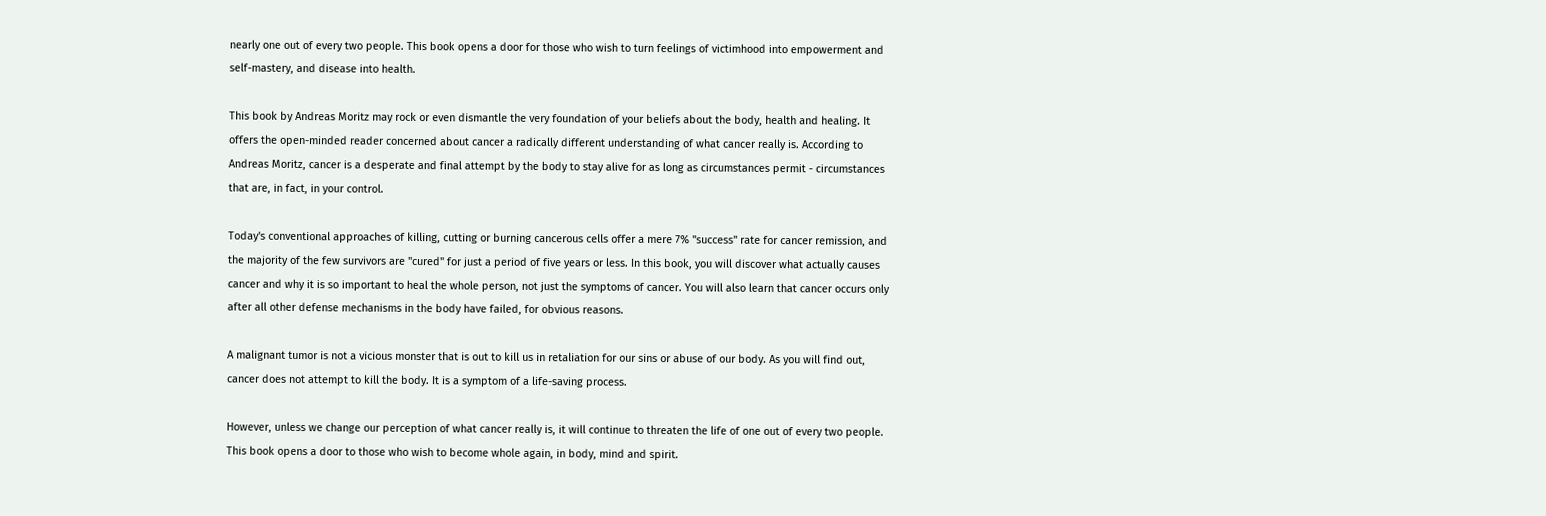nearly one out of every two people. This book opens a door for those who wish to turn feelings of victimhood into empowerment and self-mastery, and disease into health.

This book by Andreas Moritz may rock or even dismantle the very foundation of your beliefs about the body, health and healing. It offers the open-minded reader concerned about cancer a radically different understanding of what cancer really is. According to Andreas Moritz, cancer is a desperate and final attempt by the body to stay alive for as long as circumstances permit - circumstances that are, in fact, in your control.

Today's conventional approaches of killing, cutting or burning cancerous cells offer a mere 7% "success" rate for cancer remission, and the majority of the few survivors are "cured" for just a period of five years or less. In this book, you will discover what actually causes cancer and why it is so important to heal the whole person, not just the symptoms of cancer. You will also learn that cancer occurs only after all other defense mechanisms in the body have failed, for obvious reasons.

A malignant tumor is not a vicious monster that is out to kill us in retaliation for our sins or abuse of our body. As you will find out, cancer does not attempt to kill the body. It is a symptom of a life-saving process.

However, unless we change our perception of what cancer really is, it will continue to threaten the life of one out of every two people. This book opens a door to those who wish to become whole again, in body, mind and spirit.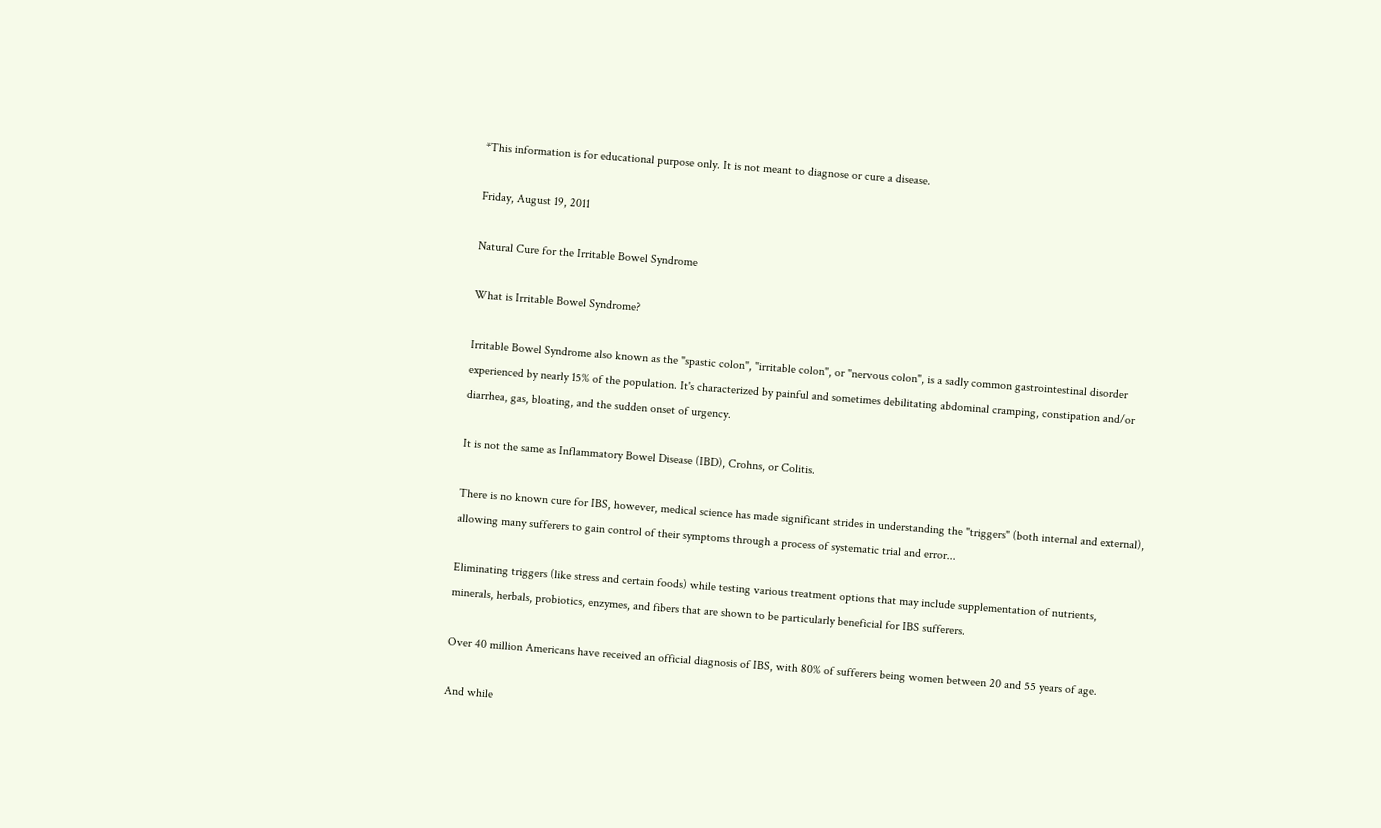*This information is for educational purpose only. It is not meant to diagnose or cure a disease.

Friday, August 19, 2011

Natural Cure for the Irritable Bowel Syndrome

What is Irritable Bowel Syndrome?

Irritable Bowel Syndrome also known as the "spastic colon", "irritable colon", or "nervous colon", is a sadly common gastrointestinal disorder experienced by nearly 15% of the population. It's characterized by painful and sometimes debilitating abdominal cramping, constipation and/or diarrhea, gas, bloating, and the sudden onset of urgency.

It is not the same as Inflammatory Bowel Disease (IBD), Crohns, or Colitis.

There is no known cure for IBS, however, medical science has made significant strides in understanding the "triggers" (both internal and external), allowing many sufferers to gain control of their symptoms through a process of systematic trial and error...

Eliminating triggers (like stress and certain foods) while testing various treatment options that may include supplementation of nutrients, minerals, herbals, probiotics, enzymes, and fibers that are shown to be particularly beneficial for IBS sufferers.

Over 40 million Americans have received an official diagnosis of IBS, with 80% of sufferers being women between 20 and 55 years of age.

And while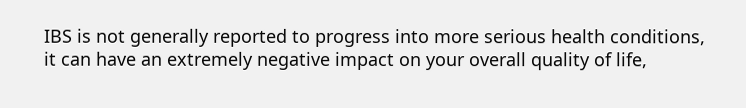IBS is not generally reported to progress into more serious health conditions, it can have an extremely negative impact on your overall quality of life,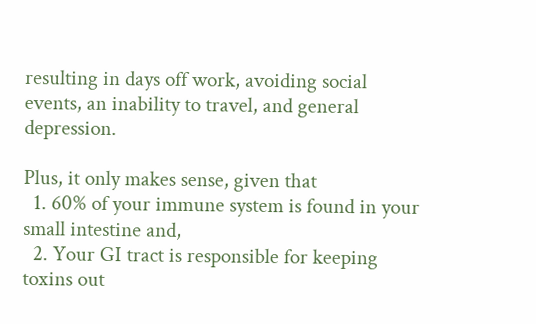resulting in days off work, avoiding social events, an inability to travel, and general depression.

Plus, it only makes sense, given that
  1. 60% of your immune system is found in your small intestine and,
  2. Your GI tract is responsible for keeping toxins out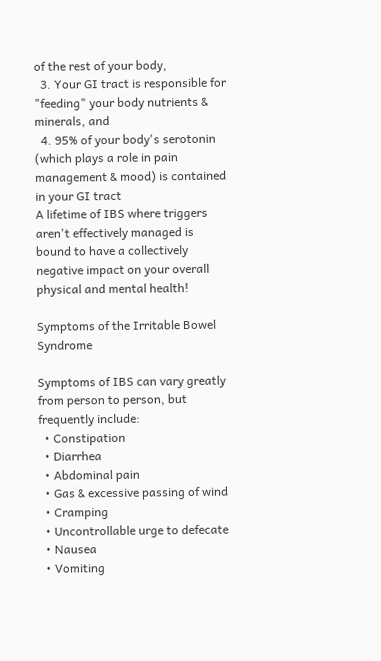of the rest of your body,
  3. Your GI tract is responsible for "feeding" your body nutrients & minerals, and
  4. 95% of your body's serotonin (which plays a role in pain management & mood) is contained in your GI tract
A lifetime of IBS where triggers aren't effectively managed is bound to have a collectively negative impact on your overall physical and mental health!

Symptoms of the Irritable Bowel Syndrome

Symptoms of IBS can vary greatly from person to person, but frequently include:
  • Constipation
  • Diarrhea
  • Abdominal pain
  • Gas & excessive passing of wind
  • Cramping
  • Uncontrollable urge to defecate
  • Nausea
  • Vomiting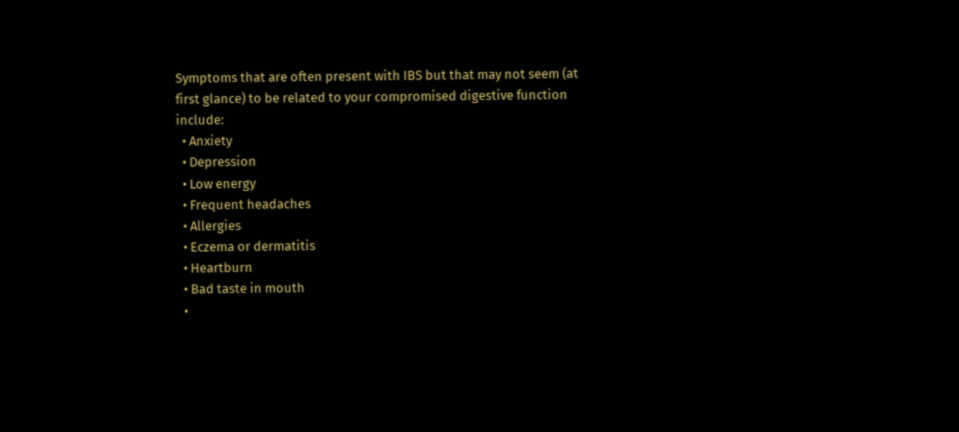Symptoms that are often present with IBS but that may not seem (at first glance) to be related to your compromised digestive function include:
  • Anxiety
  • Depression
  • Low energy
  • Frequent headaches
  • Allergies
  • Eczema or dermatitis
  • Heartburn
  • Bad taste in mouth
  •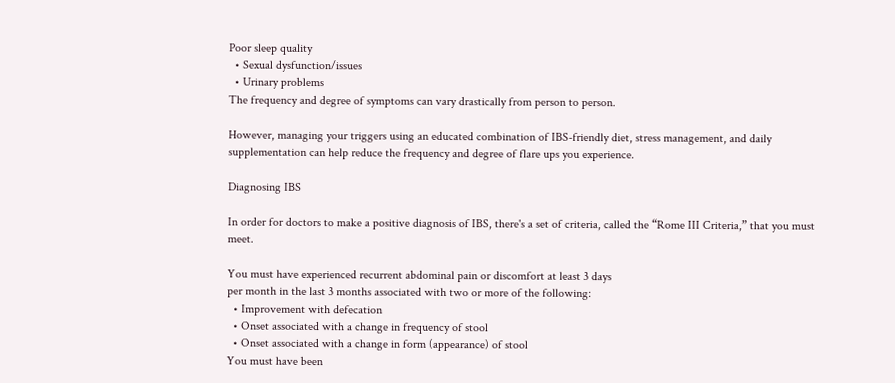Poor sleep quality
  • Sexual dysfunction/issues
  • Urinary problems
The frequency and degree of symptoms can vary drastically from person to person.

However, managing your triggers using an educated combination of IBS-friendly diet, stress management, and daily supplementation can help reduce the frequency and degree of flare ups you experience.

Diagnosing IBS

In order for doctors to make a positive diagnosis of IBS, there's a set of criteria, called the “Rome III Criteria,” that you must meet.

You must have experienced recurrent abdominal pain or discomfort at least 3 days
per month in the last 3 months associated with two or more of the following:
  • Improvement with defecation
  • Onset associated with a change in frequency of stool
  • Onset associated with a change in form (appearance) of stool
You must have been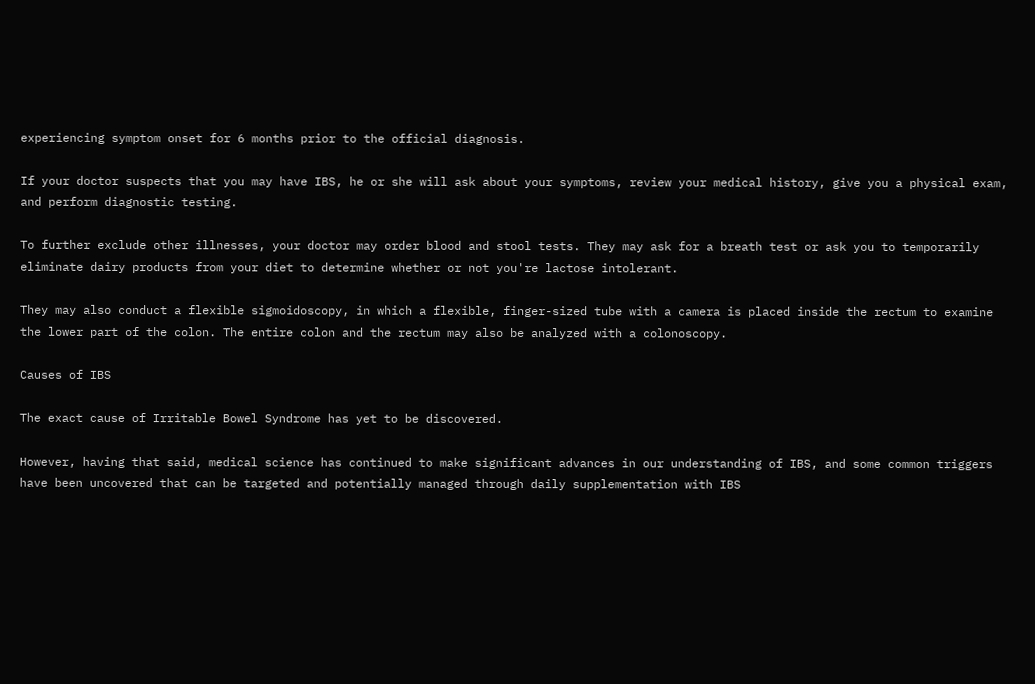experiencing symptom onset for 6 months prior to the official diagnosis.

If your doctor suspects that you may have IBS, he or she will ask about your symptoms, review your medical history, give you a physical exam, and perform diagnostic testing.

To further exclude other illnesses, your doctor may order blood and stool tests. They may ask for a breath test or ask you to temporarily eliminate dairy products from your diet to determine whether or not you're lactose intolerant.

They may also conduct a flexible sigmoidoscopy, in which a flexible, finger-sized tube with a camera is placed inside the rectum to examine the lower part of the colon. The entire colon and the rectum may also be analyzed with a colonoscopy.

Causes of IBS

The exact cause of Irritable Bowel Syndrome has yet to be discovered.

However, having that said, medical science has continued to make significant advances in our understanding of IBS, and some common triggers have been uncovered that can be targeted and potentially managed through daily supplementation with IBS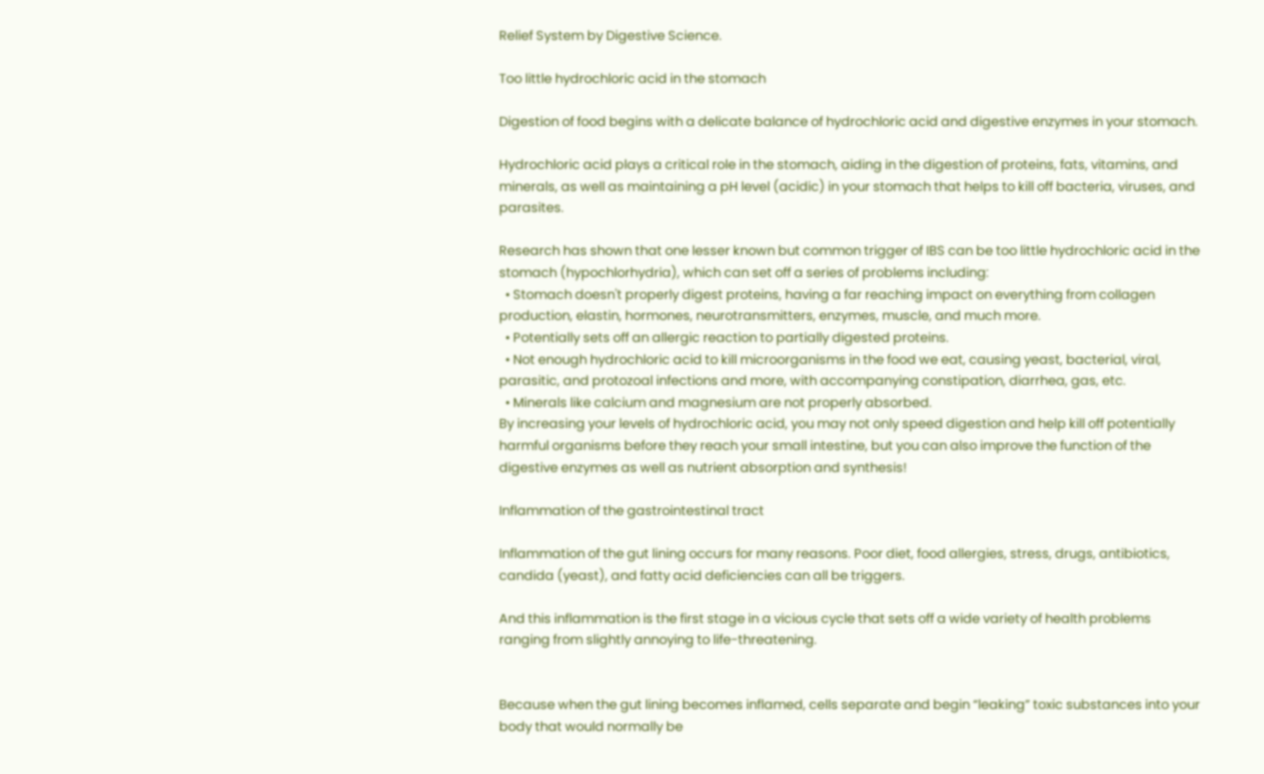Relief System by Digestive Science.

Too little hydrochloric acid in the stomach

Digestion of food begins with a delicate balance of hydrochloric acid and digestive enzymes in your stomach.

Hydrochloric acid plays a critical role in the stomach, aiding in the digestion of proteins, fats, vitamins, and minerals, as well as maintaining a pH level (acidic) in your stomach that helps to kill off bacteria, viruses, and parasites.

Research has shown that one lesser known but common trigger of IBS can be too little hydrochloric acid in the stomach (hypochlorhydria), which can set off a series of problems including:
  • Stomach doesn't properly digest proteins, having a far reaching impact on everything from collagen production, elastin, hormones, neurotransmitters, enzymes, muscle, and much more.
  • Potentially sets off an allergic reaction to partially digested proteins.
  • Not enough hydrochloric acid to kill microorganisms in the food we eat, causing yeast, bacterial, viral, parasitic, and protozoal infections and more, with accompanying constipation, diarrhea, gas, etc.
  • Minerals like calcium and magnesium are not properly absorbed.
By increasing your levels of hydrochloric acid, you may not only speed digestion and help kill off potentially harmful organisms before they reach your small intestine, but you can also improve the function of the digestive enzymes as well as nutrient absorption and synthesis!

Inflammation of the gastrointestinal tract

Inflammation of the gut lining occurs for many reasons. Poor diet, food allergies, stress, drugs, antibiotics, candida (yeast), and fatty acid deficiencies can all be triggers.

And this inflammation is the first stage in a vicious cycle that sets off a wide variety of health problems ranging from slightly annoying to life-threatening.


Because when the gut lining becomes inflamed, cells separate and begin “leaking” toxic substances into your body that would normally be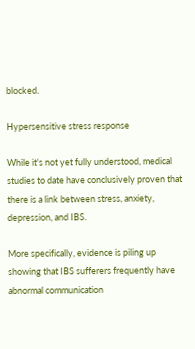blocked.

Hypersensitive stress response

While it's not yet fully understood, medical studies to date have conclusively proven that there is a link between stress, anxiety, depression, and IBS.

More specifically, evidence is piling up showing that IBS sufferers frequently have abnormal communication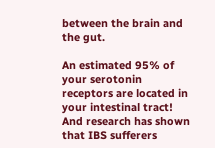between the brain and the gut.

An estimated 95% of your serotonin receptors are located in your intestinal tract! And research has shown that IBS sufferers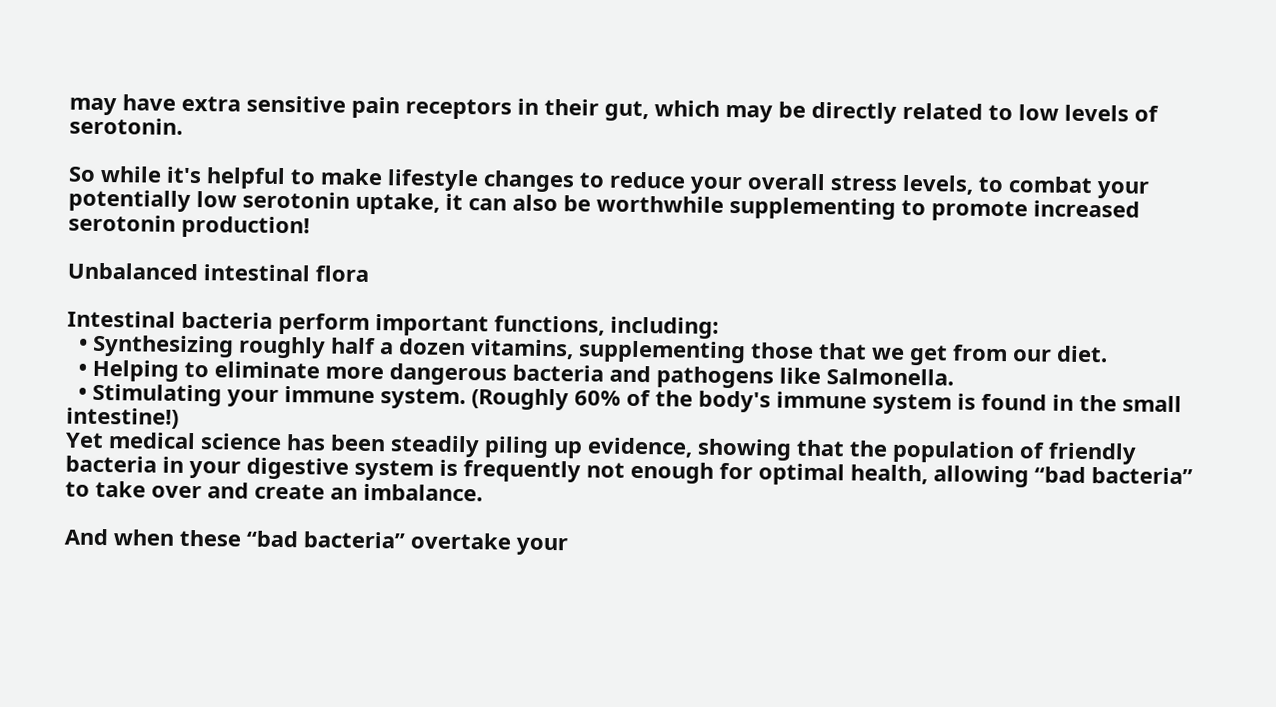may have extra sensitive pain receptors in their gut, which may be directly related to low levels of serotonin.

So while it's helpful to make lifestyle changes to reduce your overall stress levels, to combat your potentially low serotonin uptake, it can also be worthwhile supplementing to promote increased serotonin production!

Unbalanced intestinal flora

Intestinal bacteria perform important functions, including:
  • Synthesizing roughly half a dozen vitamins, supplementing those that we get from our diet.
  • Helping to eliminate more dangerous bacteria and pathogens like Salmonella.
  • Stimulating your immune system. (Roughly 60% of the body's immune system is found in the small intestine!)
Yet medical science has been steadily piling up evidence, showing that the population of friendly bacteria in your digestive system is frequently not enough for optimal health, allowing “bad bacteria” to take over and create an imbalance.

And when these “bad bacteria” overtake your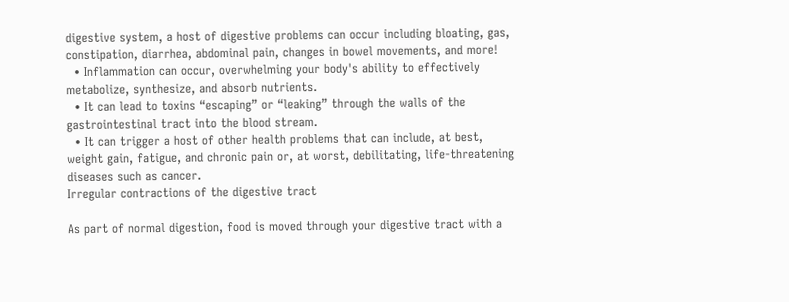digestive system, a host of digestive problems can occur including bloating, gas, constipation, diarrhea, abdominal pain, changes in bowel movements, and more!
  • Inflammation can occur, overwhelming your body's ability to effectively metabolize, synthesize, and absorb nutrients.
  • It can lead to toxins “escaping” or “leaking” through the walls of the gastrointestinal tract into the blood stream.
  • It can trigger a host of other health problems that can include, at best, weight gain, fatigue, and chronic pain or, at worst, debilitating, life-threatening diseases such as cancer.
Irregular contractions of the digestive tract

As part of normal digestion, food is moved through your digestive tract with a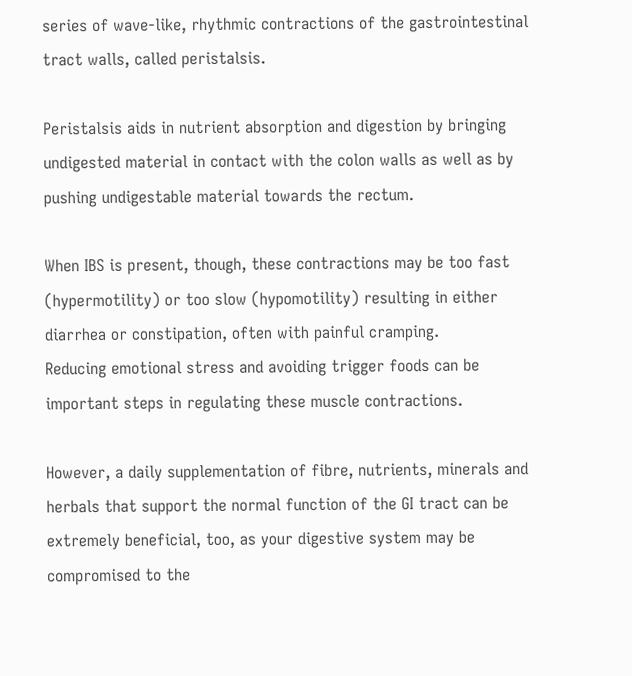series of wave-like, rhythmic contractions of the gastrointestinal tract walls, called peristalsis.

Peristalsis aids in nutrient absorption and digestion by bringing undigested material in contact with the colon walls as well as by pushing undigestable material towards the rectum.

When IBS is present, though, these contractions may be too fast (hypermotility) or too slow (hypomotility) resulting in either diarrhea or constipation, often with painful cramping.
Reducing emotional stress and avoiding trigger foods can be important steps in regulating these muscle contractions.

However, a daily supplementation of fibre, nutrients, minerals and herbals that support the normal function of the GI tract can be extremely beneficial, too, as your digestive system may be compromised to the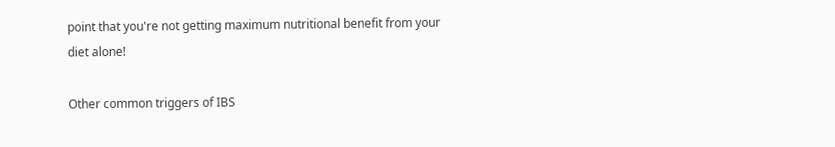point that you're not getting maximum nutritional benefit from your diet alone!

Other common triggers of IBS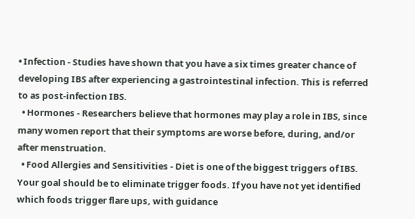• Infection - Studies have shown that you have a six times greater chance of developing IBS after experiencing a gastrointestinal infection. This is referred to as post-infection IBS.
  • Hormones - Researchers believe that hormones may play a role in IBS, since many women report that their symptoms are worse before, during, and/or after menstruation.
  • Food Allergies and Sensitivities - Diet is one of the biggest triggers of IBS. Your goal should be to eliminate trigger foods. If you have not yet identified which foods trigger flare ups, with guidance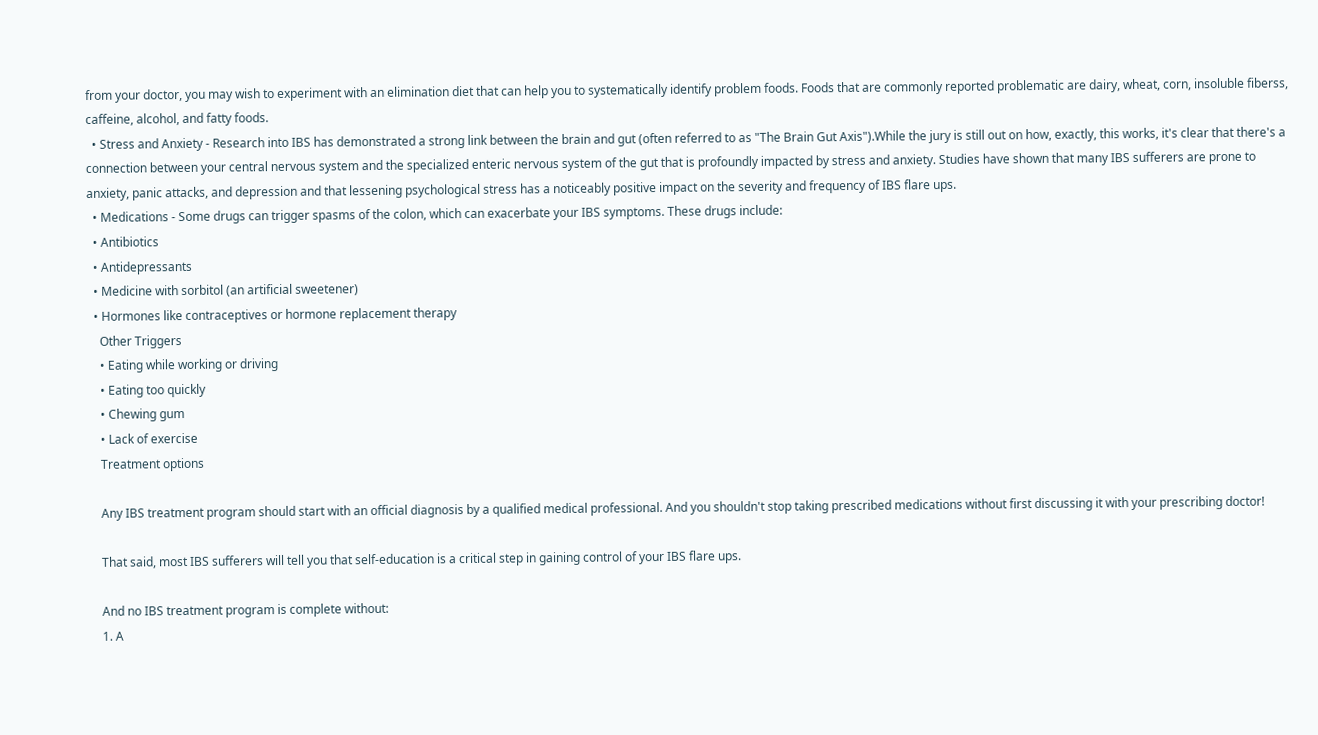from your doctor, you may wish to experiment with an elimination diet that can help you to systematically identify problem foods. Foods that are commonly reported problematic are dairy, wheat, corn, insoluble fiberss, caffeine, alcohol, and fatty foods.
  • Stress and Anxiety - Research into IBS has demonstrated a strong link between the brain and gut (often referred to as "The Brain Gut Axis").While the jury is still out on how, exactly, this works, it's clear that there's a connection between your central nervous system and the specialized enteric nervous system of the gut that is profoundly impacted by stress and anxiety. Studies have shown that many IBS sufferers are prone to anxiety, panic attacks, and depression and that lessening psychological stress has a noticeably positive impact on the severity and frequency of IBS flare ups.
  • Medications - Some drugs can trigger spasms of the colon, which can exacerbate your IBS symptoms. These drugs include:
  • Antibiotics
  • Antidepressants
  • Medicine with sorbitol (an artificial sweetener)
  • Hormones like contraceptives or hormone replacement therapy
    Other Triggers
    • Eating while working or driving
    • Eating too quickly
    • Chewing gum
    • Lack of exercise
    Treatment options

    Any IBS treatment program should start with an official diagnosis by a qualified medical professional. And you shouldn't stop taking prescribed medications without first discussing it with your prescribing doctor!

    That said, most IBS sufferers will tell you that self-education is a critical step in gaining control of your IBS flare ups.

    And no IBS treatment program is complete without:
    1. A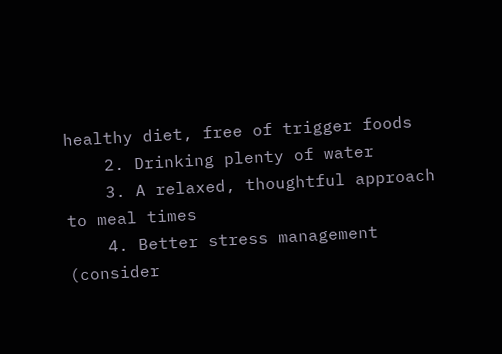healthy diet, free of trigger foods
    2. Drinking plenty of water
    3. A relaxed, thoughtful approach to meal times
    4. Better stress management (consider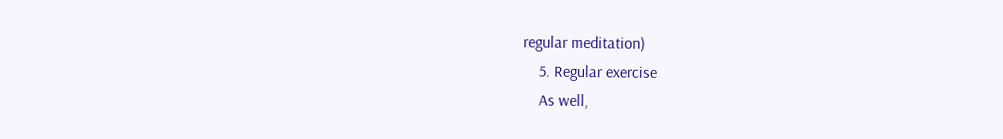regular meditation)
    5. Regular exercise
    As well,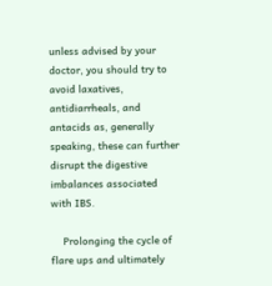unless advised by your doctor, you should try to avoid laxatives, antidiarrheals, and antacids as, generally speaking, these can further disrupt the digestive imbalances associated with IBS.

    Prolonging the cycle of flare ups and ultimately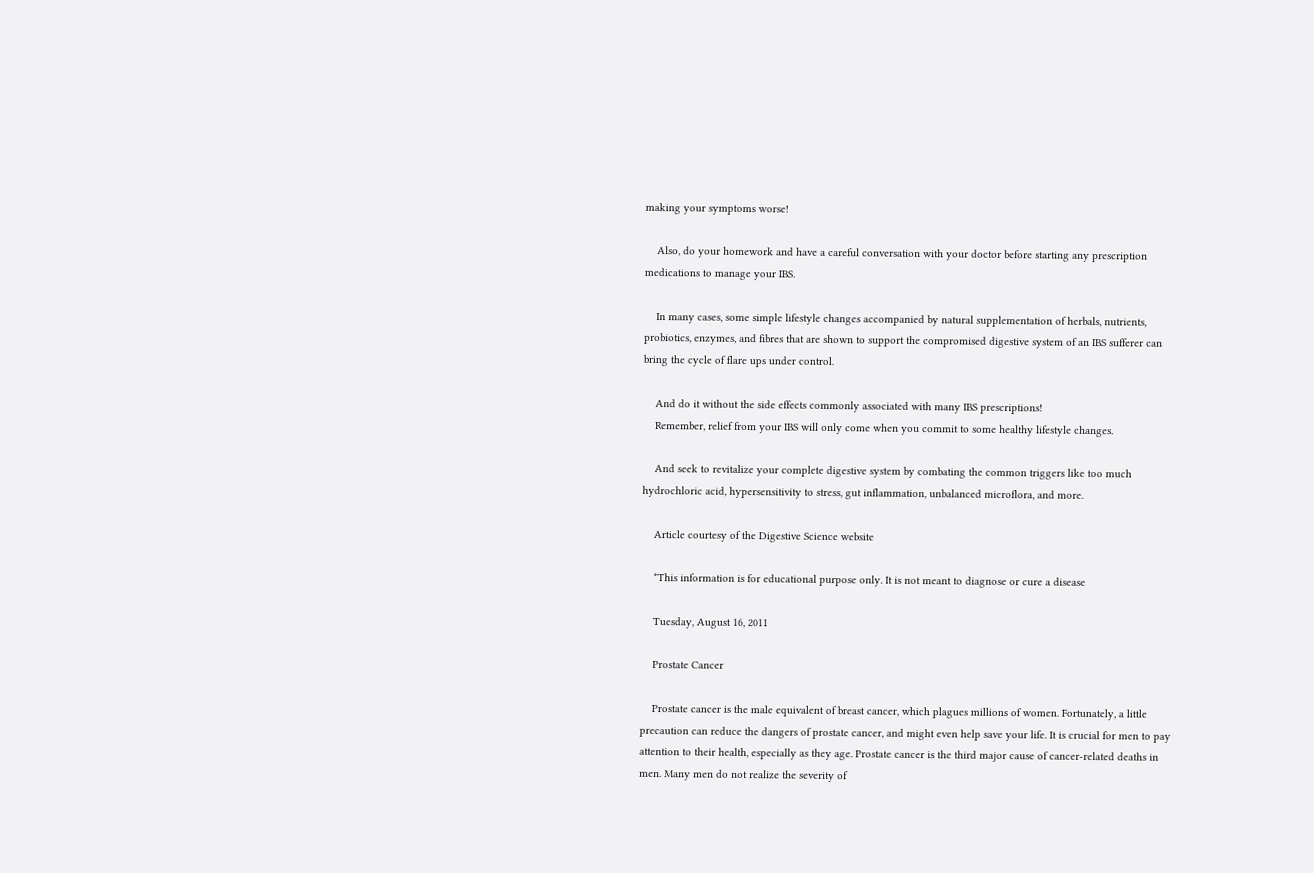making your symptoms worse!

    Also, do your homework and have a careful conversation with your doctor before starting any prescription medications to manage your IBS.

    In many cases, some simple lifestyle changes accompanied by natural supplementation of herbals, nutrients, probiotics, enzymes, and fibres that are shown to support the compromised digestive system of an IBS sufferer can bring the cycle of flare ups under control.

    And do it without the side effects commonly associated with many IBS prescriptions!
    Remember, relief from your IBS will only come when you commit to some healthy lifestyle changes.

    And seek to revitalize your complete digestive system by combating the common triggers like too much hydrochloric acid, hypersensitivity to stress, gut inflammation, unbalanced microflora, and more.

    Article courtesy of the Digestive Science website

    *This information is for educational purpose only. It is not meant to diagnose or cure a disease

    Tuesday, August 16, 2011

    Prostate Cancer

    Prostate cancer is the male equivalent of breast cancer, which plagues millions of women. Fortunately, a little precaution can reduce the dangers of prostate cancer, and might even help save your life. It is crucial for men to pay attention to their health, especially as they age. Prostate cancer is the third major cause of cancer-related deaths in men. Many men do not realize the severity of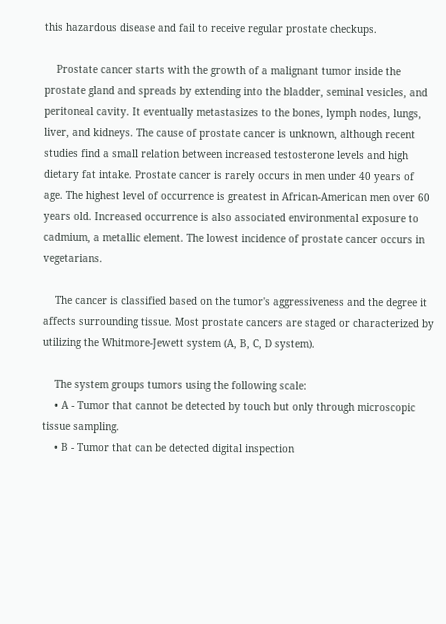this hazardous disease and fail to receive regular prostate checkups.

    Prostate cancer starts with the growth of a malignant tumor inside the prostate gland and spreads by extending into the bladder, seminal vesicles, and peritoneal cavity. It eventually metastasizes to the bones, lymph nodes, lungs, liver, and kidneys. The cause of prostate cancer is unknown, although recent studies find a small relation between increased testosterone levels and high dietary fat intake. Prostate cancer is rarely occurs in men under 40 years of age. The highest level of occurrence is greatest in African-American men over 60 years old. Increased occurrence is also associated environmental exposure to cadmium, a metallic element. The lowest incidence of prostate cancer occurs in vegetarians.

    The cancer is classified based on the tumor's aggressiveness and the degree it affects surrounding tissue. Most prostate cancers are staged or characterized by utilizing the Whitmore-Jewett system (A, B, C, D system).

    The system groups tumors using the following scale:
    • A - Tumor that cannot be detected by touch but only through microscopic tissue sampling.
    • B - Tumor that can be detected digital inspection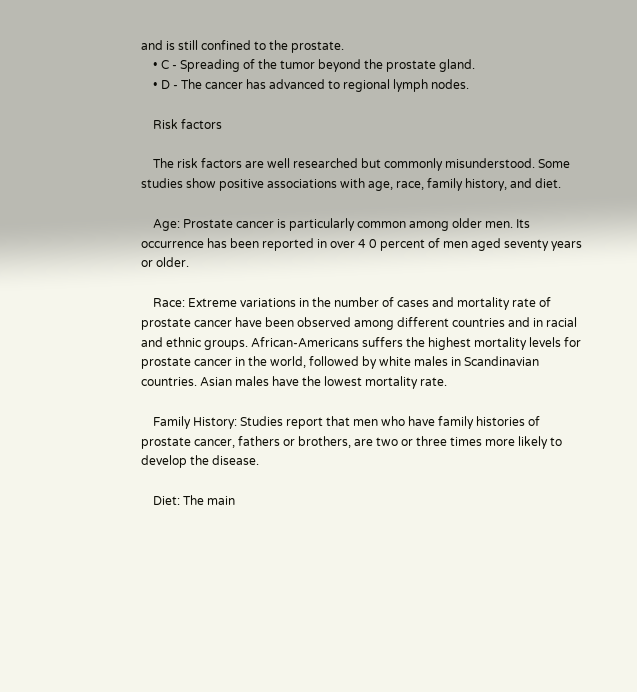and is still confined to the prostate.
    • C - Spreading of the tumor beyond the prostate gland.
    • D - The cancer has advanced to regional lymph nodes.

    Risk factors

    The risk factors are well researched but commonly misunderstood. Some studies show positive associations with age, race, family history, and diet.

    Age: Prostate cancer is particularly common among older men. Its occurrence has been reported in over 4 0 percent of men aged seventy years or older.

    Race: Extreme variations in the number of cases and mortality rate of prostate cancer have been observed among different countries and in racial and ethnic groups. African-Americans suffers the highest mortality levels for prostate cancer in the world, followed by white males in Scandinavian countries. Asian males have the lowest mortality rate.

    Family History: Studies report that men who have family histories of prostate cancer, fathers or brothers, are two or three times more likely to develop the disease.

    Diet: The main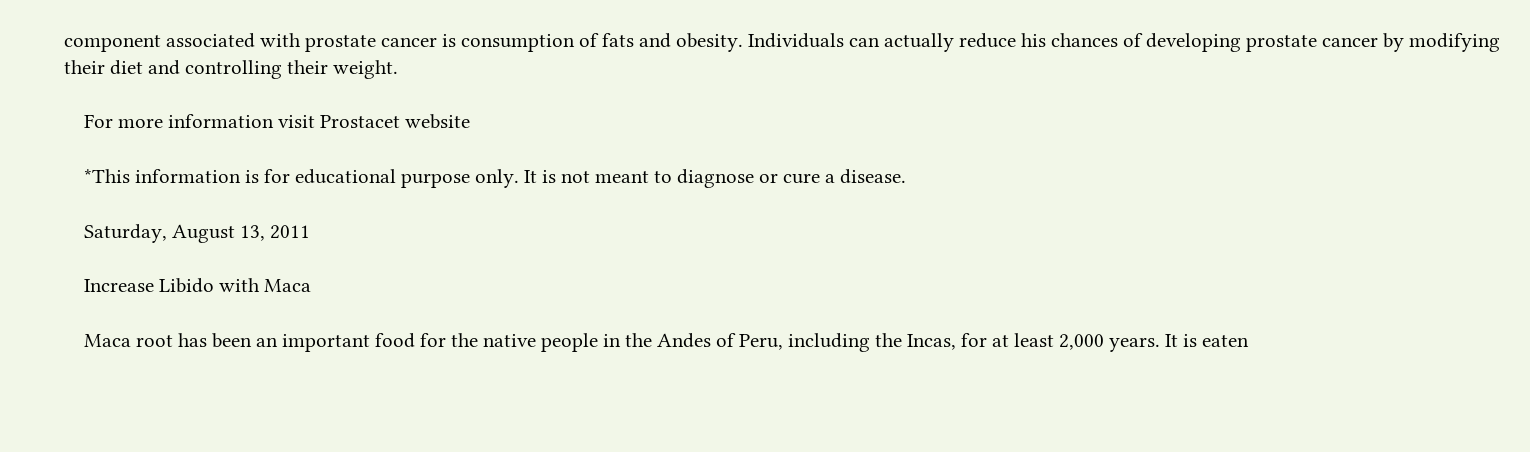component associated with prostate cancer is consumption of fats and obesity. Individuals can actually reduce his chances of developing prostate cancer by modifying their diet and controlling their weight.

    For more information visit Prostacet website

    *This information is for educational purpose only. It is not meant to diagnose or cure a disease.

    Saturday, August 13, 2011

    Increase Libido with Maca

    Maca root has been an important food for the native people in the Andes of Peru, including the Incas, for at least 2,000 years. It is eaten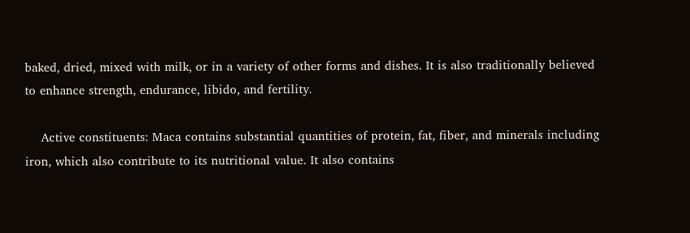baked, dried, mixed with milk, or in a variety of other forms and dishes. It is also traditionally believed to enhance strength, endurance, libido, and fertility.

    Active constituents: Maca contains substantial quantities of protein, fat, fiber, and minerals including iron, which also contribute to its nutritional value. It also contains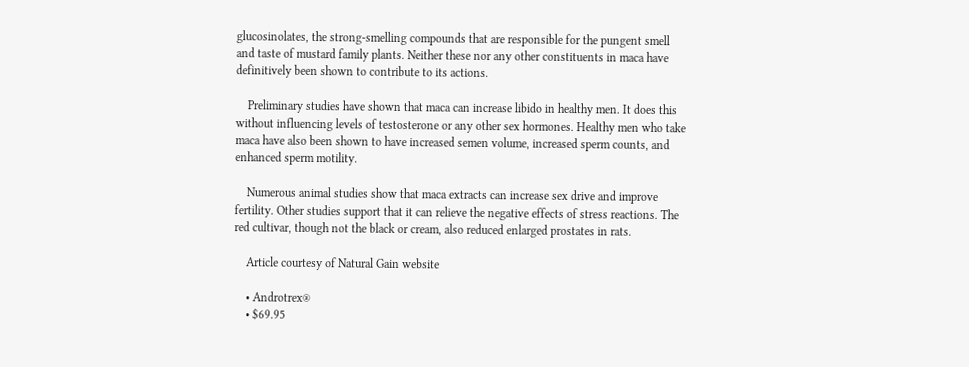glucosinolates, the strong-smelling compounds that are responsible for the pungent smell and taste of mustard family plants. Neither these nor any other constituents in maca have definitively been shown to contribute to its actions.

    Preliminary studies have shown that maca can increase libido in healthy men. It does this without influencing levels of testosterone or any other sex hormones. Healthy men who take maca have also been shown to have increased semen volume, increased sperm counts, and enhanced sperm motility.

    Numerous animal studies show that maca extracts can increase sex drive and improve fertility. Other studies support that it can relieve the negative effects of stress reactions. The red cultivar, though not the black or cream, also reduced enlarged prostates in rats.

    Article courtesy of Natural Gain website

    • Androtrex®
    • $69.95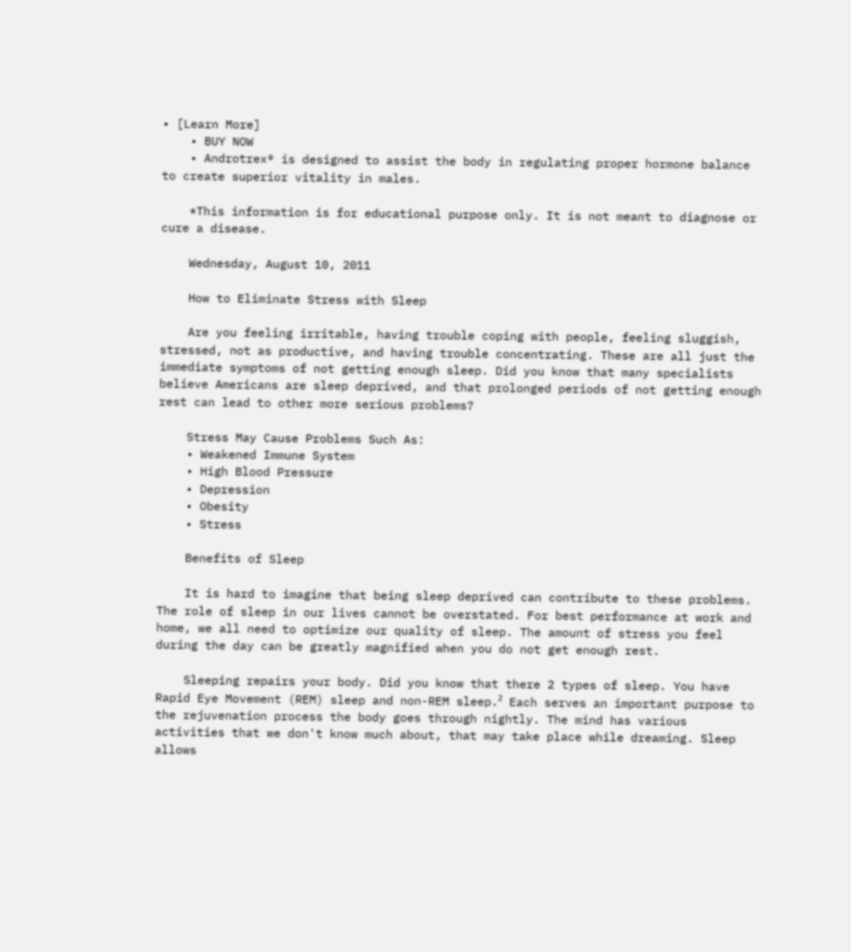• [Learn More]
    • BUY NOW
    • Androtrex® is designed to assist the body in regulating proper hormone balance to create superior vitality in males.

    *This information is for educational purpose only. It is not meant to diagnose or cure a disease.

    Wednesday, August 10, 2011

    How to Eliminate Stress with Sleep

    Are you feeling irritable, having trouble coping with people, feeling sluggish, stressed, not as productive, and having trouble concentrating. These are all just the immediate symptoms of not getting enough sleep. Did you know that many specialists believe Americans are sleep deprived, and that prolonged periods of not getting enough rest can lead to other more serious problems?

    Stress May Cause Problems Such As:
    • Weakened Immune System
    • High Blood Pressure
    • Depression
    • Obesity
    • Stress

    Benefits of Sleep

    It is hard to imagine that being sleep deprived can contribute to these problems. The role of sleep in our lives cannot be overstated. For best performance at work and home, we all need to optimize our quality of sleep. The amount of stress you feel during the day can be greatly magnified when you do not get enough rest.

    Sleeping repairs your body. Did you know that there 2 types of sleep. You have Rapid Eye Movement (REM) sleep and non-REM sleep.² Each serves an important purpose to the rejuvenation process the body goes through nightly. The mind has various activities that we don't know much about, that may take place while dreaming. Sleep allows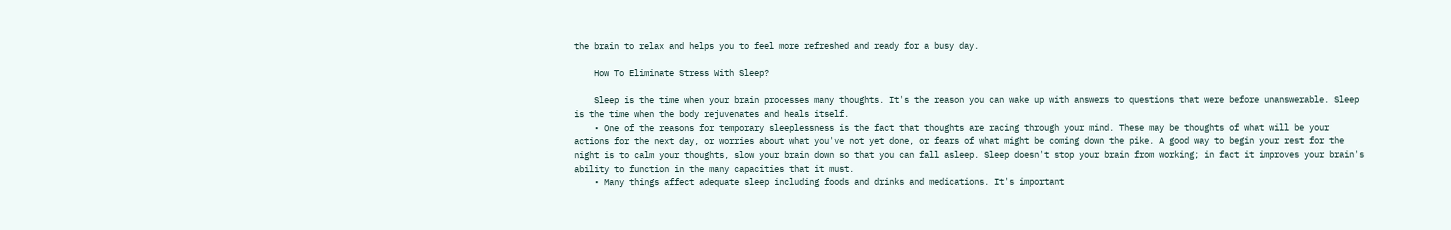the brain to relax and helps you to feel more refreshed and ready for a busy day.

    How To Eliminate Stress With Sleep?

    Sleep is the time when your brain processes many thoughts. It's the reason you can wake up with answers to questions that were before unanswerable. Sleep is the time when the body rejuvenates and heals itself.
    • One of the reasons for temporary sleeplessness is the fact that thoughts are racing through your mind. These may be thoughts of what will be your actions for the next day, or worries about what you've not yet done, or fears of what might be coming down the pike. A good way to begin your rest for the night is to calm your thoughts, slow your brain down so that you can fall asleep. Sleep doesn't stop your brain from working; in fact it improves your brain's ability to function in the many capacities that it must.
    • Many things affect adequate sleep including foods and drinks and medications. It's important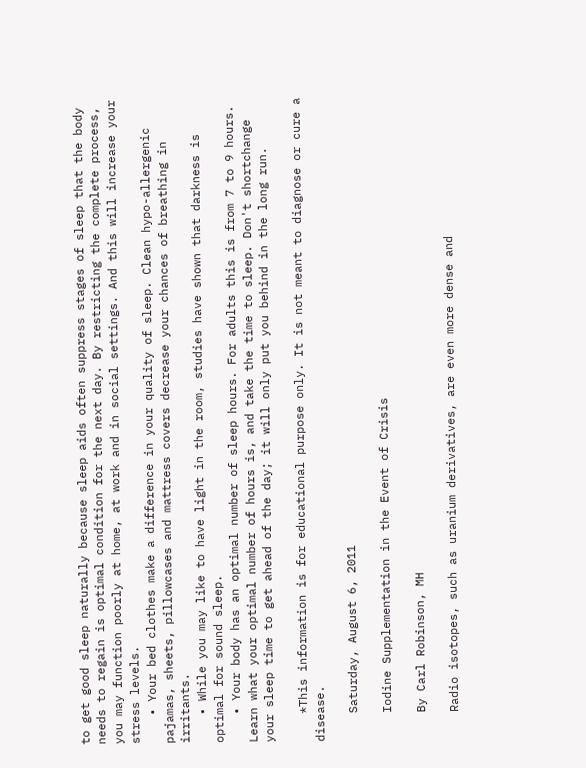to get good sleep naturally because sleep aids often suppress stages of sleep that the body needs to regain is optimal condition for the next day. By restricting the complete process, you may function poorly at home, at work and in social settings. And this will increase your stress levels.
    • Your bed clothes make a difference in your quality of sleep. Clean hypo-allergenic pajamas, sheets, pillowcases and mattress covers decrease your chances of breathing in irritants.
    • While you may like to have light in the room, studies have shown that darkness is optimal for sound sleep.
    • Your body has an optimal number of sleep hours. For adults this is from 7 to 9 hours. Learn what your optimal number of hours is, and take the time to sleep. Don't shortchange your sleep time to get ahead of the day; it will only put you behind in the long run.

    *This information is for educational purpose only. It is not meant to diagnose or cure a disease.

    Saturday, August 6, 2011

    Iodine Supplementation in the Event of Crisis

    By Carl Robinson, MH

    Radio isotopes, such as uranium derivatives, are even more dense and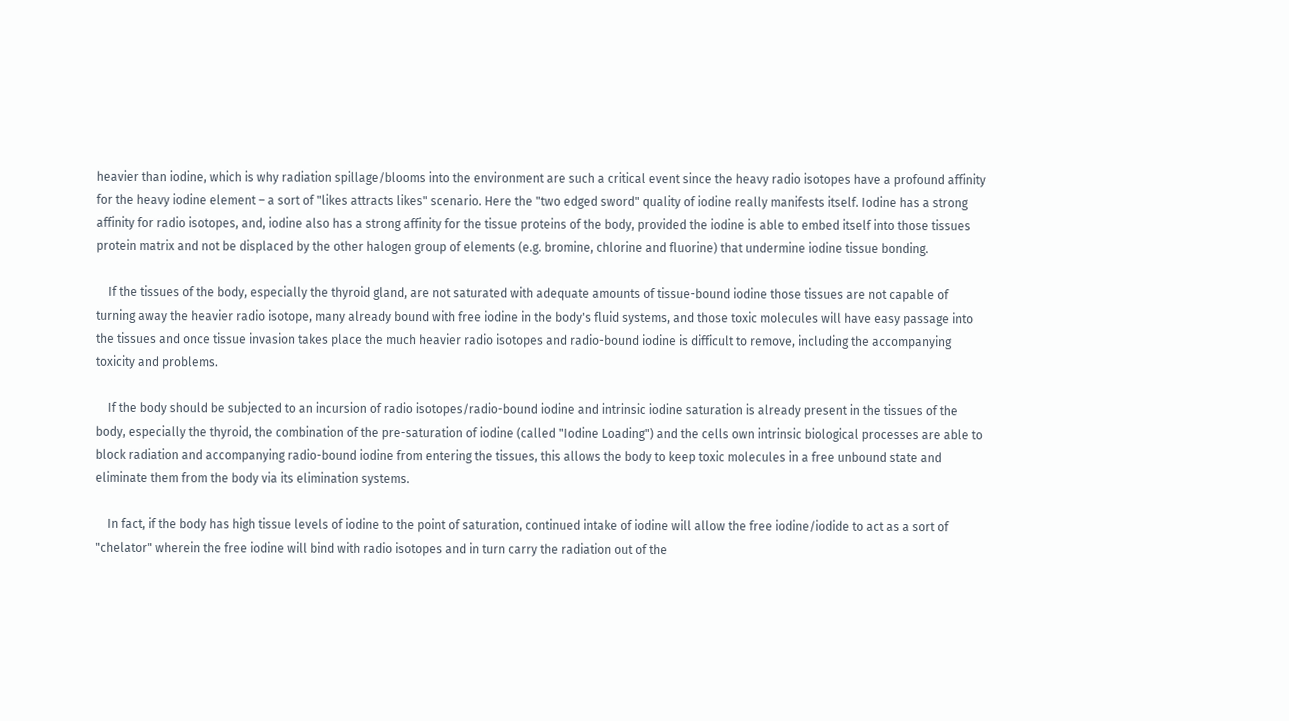heavier than iodine, which is why radiation spillage/blooms into the environment are such a critical event since the heavy radio isotopes have a profound affinity for the heavy iodine element – a sort of "likes attracts likes" scenario. Here the "two edged sword" quality of iodine really manifests itself. Iodine has a strong affinity for radio isotopes, and, iodine also has a strong affinity for the tissue proteins of the body, provided the iodine is able to embed itself into those tissues protein matrix and not be displaced by the other halogen group of elements (e.g. bromine, chlorine and fluorine) that undermine iodine tissue bonding.

    If the tissues of the body, especially the thyroid gland, are not saturated with adequate amounts of tissue-bound iodine those tissues are not capable of turning away the heavier radio isotope, many already bound with free iodine in the body's fluid systems, and those toxic molecules will have easy passage into the tissues and once tissue invasion takes place the much heavier radio isotopes and radio-bound iodine is difficult to remove, including the accompanying toxicity and problems.

    If the body should be subjected to an incursion of radio isotopes/radio-bound iodine and intrinsic iodine saturation is already present in the tissues of the body, especially the thyroid, the combination of the pre-saturation of iodine (called "Iodine Loading") and the cells own intrinsic biological processes are able to block radiation and accompanying radio-bound iodine from entering the tissues, this allows the body to keep toxic molecules in a free unbound state and eliminate them from the body via its elimination systems.

    In fact, if the body has high tissue levels of iodine to the point of saturation, continued intake of iodine will allow the free iodine/iodide to act as a sort of "chelator" wherein the free iodine will bind with radio isotopes and in turn carry the radiation out of the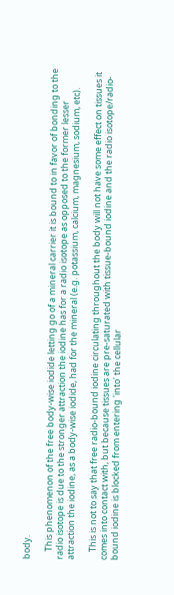body.

    This phenomenon of the free body-wise iodide letting go of a mineral carrier it is bound to in favor of bonding to the radio isotope is due to the stronger attraction the iodine has for a radio isotope as opposed to the former lesser attraction the iodine, as a body-wise iodide, had for the mineral (e.g. potassium, calcium, magnesium, sodium, etc).

    This is not to say that free radio-bound iodine circulating throughout the body will not have some effect on tissues it comes into contact with, but because tissues are pre-saturated with tissue-bound iodine and the radio isotope/radio-bound iodine is blocked from entering 'into' the cellular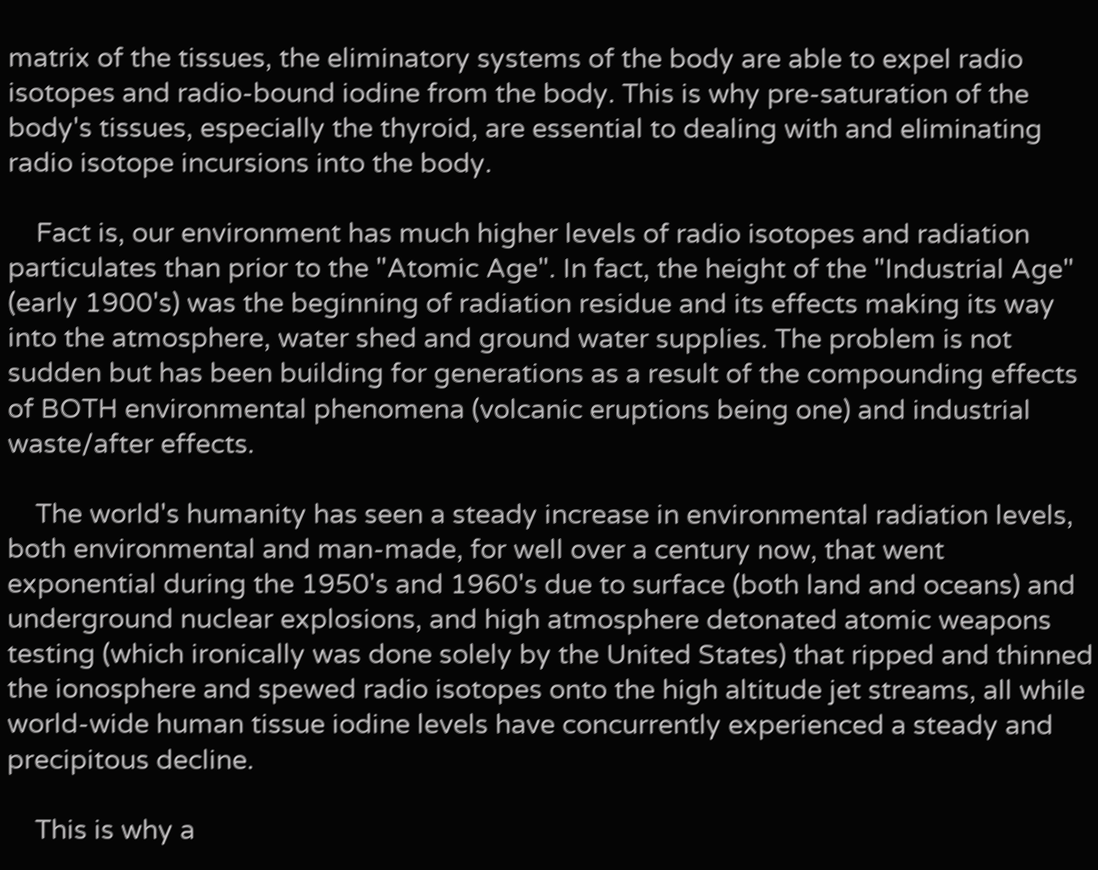matrix of the tissues, the eliminatory systems of the body are able to expel radio isotopes and radio-bound iodine from the body. This is why pre-saturation of the body's tissues, especially the thyroid, are essential to dealing with and eliminating radio isotope incursions into the body.

    Fact is, our environment has much higher levels of radio isotopes and radiation particulates than prior to the "Atomic Age". In fact, the height of the "Industrial Age" (early 1900's) was the beginning of radiation residue and its effects making its way into the atmosphere, water shed and ground water supplies. The problem is not sudden but has been building for generations as a result of the compounding effects of BOTH environmental phenomena (volcanic eruptions being one) and industrial waste/after effects.

    The world's humanity has seen a steady increase in environmental radiation levels, both environmental and man-made, for well over a century now, that went exponential during the 1950's and 1960's due to surface (both land and oceans) and underground nuclear explosions, and high atmosphere detonated atomic weapons testing (which ironically was done solely by the United States) that ripped and thinned the ionosphere and spewed radio isotopes onto the high altitude jet streams, all while world-wide human tissue iodine levels have concurrently experienced a steady and precipitous decline.

    This is why a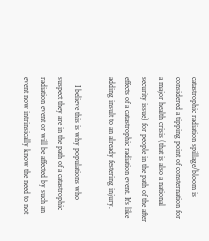catastrophic radiation spillage/bloom is considered a tipping point of consternation for a major health crisis (that is also a national security issue) for people in the path of the after effects of a catastrophic radiation event. It's like adding insult to an already festering injury.

    I believe this is why populations who suspect they are in the path of a catastrophic radiation event or will be affected by such an event now intrinsically know the need to not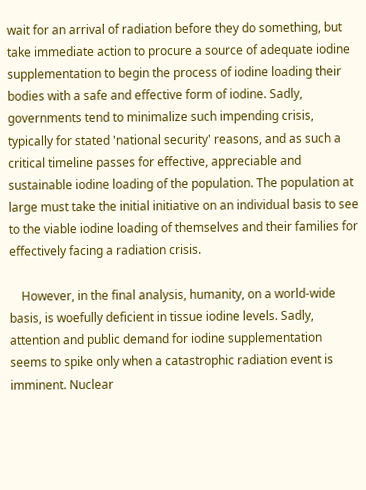wait for an arrival of radiation before they do something, but take immediate action to procure a source of adequate iodine supplementation to begin the process of iodine loading their bodies with a safe and effective form of iodine. Sadly, governments tend to minimalize such impending crisis, typically for stated 'national security' reasons, and as such a critical timeline passes for effective, appreciable and sustainable iodine loading of the population. The population at large must take the initial initiative on an individual basis to see to the viable iodine loading of themselves and their families for effectively facing a radiation crisis.

    However, in the final analysis, humanity, on a world-wide basis, is woefully deficient in tissue iodine levels. Sadly, attention and public demand for iodine supplementation seems to spike only when a catastrophic radiation event is imminent. Nuclear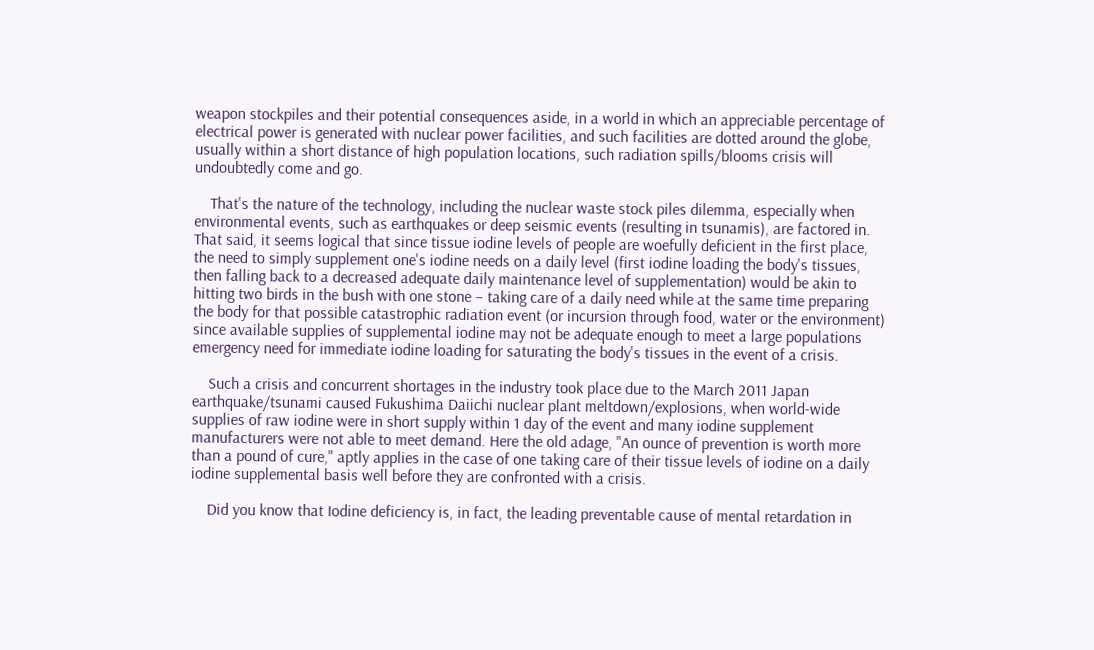weapon stockpiles and their potential consequences aside, in a world in which an appreciable percentage of electrical power is generated with nuclear power facilities, and such facilities are dotted around the globe, usually within a short distance of high population locations, such radiation spills/blooms crisis will undoubtedly come and go.

    That's the nature of the technology, including the nuclear waste stock piles dilemma, especially when environmental events, such as earthquakes or deep seismic events (resulting in tsunamis), are factored in. That said, it seems logical that since tissue iodine levels of people are woefully deficient in the first place, the need to simply supplement one's iodine needs on a daily level (first iodine loading the body's tissues, then falling back to a decreased adequate daily maintenance level of supplementation) would be akin to hitting two birds in the bush with one stone – taking care of a daily need while at the same time preparing the body for that possible catastrophic radiation event (or incursion through food, water or the environment) since available supplies of supplemental iodine may not be adequate enough to meet a large populations emergency need for immediate iodine loading for saturating the body's tissues in the event of a crisis.

    Such a crisis and concurrent shortages in the industry took place due to the March 2011 Japan earthquake/tsunami caused Fukushima Daiichi nuclear plant meltdown/explosions, when world-wide supplies of raw iodine were in short supply within 1 day of the event and many iodine supplement manufacturers were not able to meet demand. Here the old adage, "An ounce of prevention is worth more than a pound of cure," aptly applies in the case of one taking care of their tissue levels of iodine on a daily iodine supplemental basis well before they are confronted with a crisis.

    Did you know that Iodine deficiency is, in fact, the leading preventable cause of mental retardation in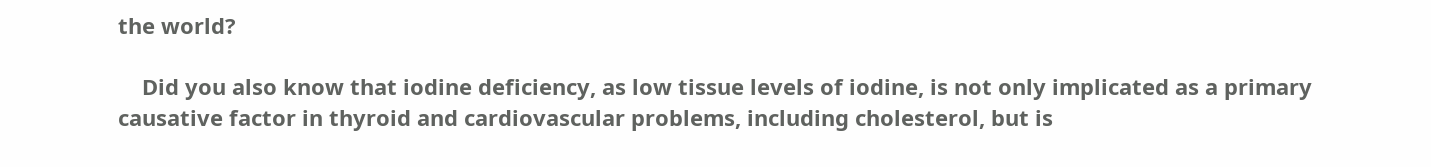the world?

    Did you also know that iodine deficiency, as low tissue levels of iodine, is not only implicated as a primary causative factor in thyroid and cardiovascular problems, including cholesterol, but is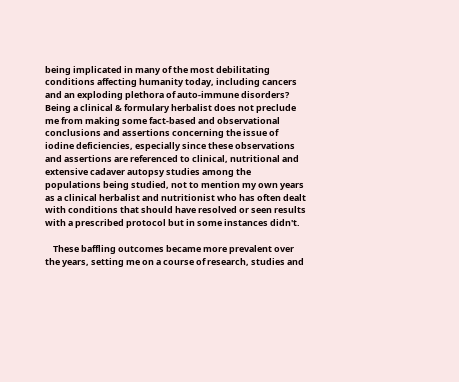being implicated in many of the most debilitating conditions affecting humanity today, including cancers and an exploding plethora of auto-immune disorders? Being a clinical & formulary herbalist does not preclude me from making some fact-based and observational conclusions and assertions concerning the issue of iodine deficiencies, especially since these observations and assertions are referenced to clinical, nutritional and extensive cadaver autopsy studies among the populations being studied, not to mention my own years as a clinical herbalist and nutritionist who has often dealt with conditions that should have resolved or seen results with a prescribed protocol but in some instances didn't.

    These baffling outcomes became more prevalent over the years, setting me on a course of research, studies and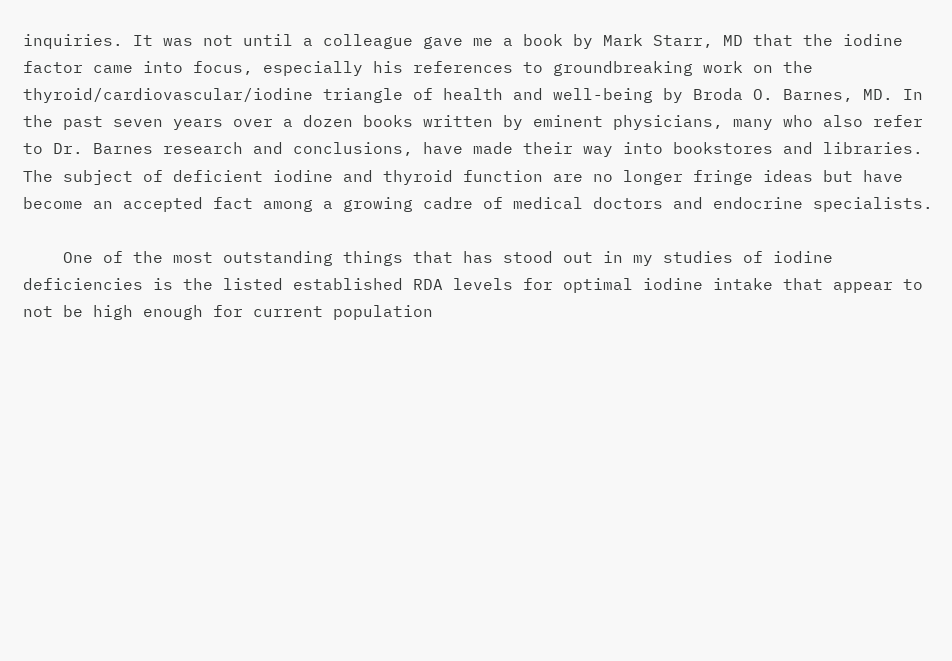inquiries. It was not until a colleague gave me a book by Mark Starr, MD that the iodine factor came into focus, especially his references to groundbreaking work on the thyroid/cardiovascular/iodine triangle of health and well-being by Broda O. Barnes, MD. In the past seven years over a dozen books written by eminent physicians, many who also refer to Dr. Barnes research and conclusions, have made their way into bookstores and libraries. The subject of deficient iodine and thyroid function are no longer fringe ideas but have become an accepted fact among a growing cadre of medical doctors and endocrine specialists.

    One of the most outstanding things that has stood out in my studies of iodine deficiencies is the listed established RDA levels for optimal iodine intake that appear to not be high enough for current population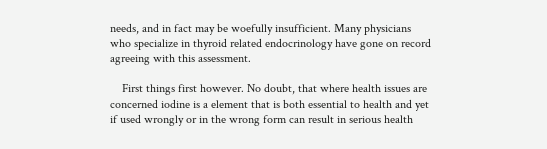needs, and in fact may be woefully insufficient. Many physicians who specialize in thyroid related endocrinology have gone on record agreeing with this assessment.

    First things first however. No doubt, that where health issues are concerned iodine is a element that is both essential to health and yet if used wrongly or in the wrong form can result in serious health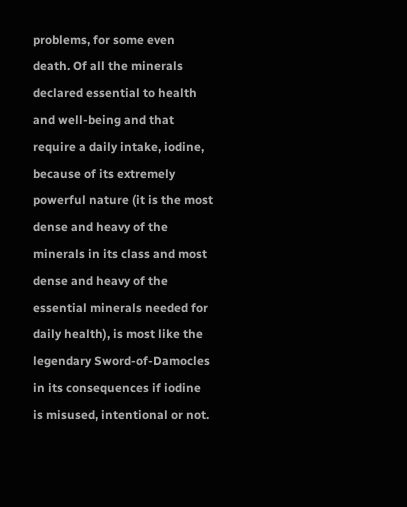problems, for some even death. Of all the minerals declared essential to health and well-being and that require a daily intake, iodine, because of its extremely powerful nature (it is the most dense and heavy of the minerals in its class and most dense and heavy of the essential minerals needed for daily health), is most like the legendary Sword-of-Damocles in its consequences if iodine is misused, intentional or not.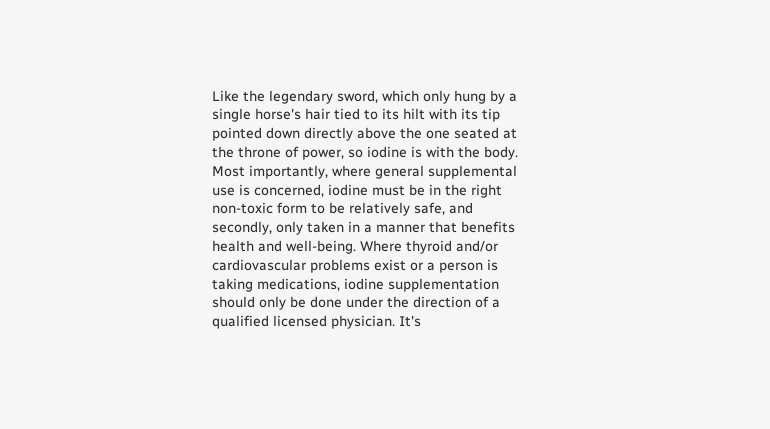Like the legendary sword, which only hung by a single horse's hair tied to its hilt with its tip pointed down directly above the one seated at the throne of power, so iodine is with the body. Most importantly, where general supplemental use is concerned, iodine must be in the right non-toxic form to be relatively safe, and secondly, only taken in a manner that benefits health and well-being. Where thyroid and/or cardiovascular problems exist or a person is taking medications, iodine supplementation should only be done under the direction of a qualified licensed physician. It's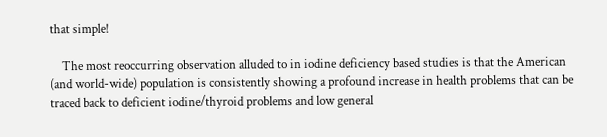that simple!

    The most reoccurring observation alluded to in iodine deficiency based studies is that the American (and world-wide) population is consistently showing a profound increase in health problems that can be traced back to deficient iodine/thyroid problems and low general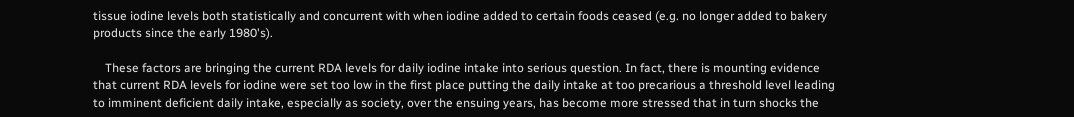tissue iodine levels both statistically and concurrent with when iodine added to certain foods ceased (e.g. no longer added to bakery products since the early 1980's).

    These factors are bringing the current RDA levels for daily iodine intake into serious question. In fact, there is mounting evidence that current RDA levels for iodine were set too low in the first place putting the daily intake at too precarious a threshold level leading to imminent deficient daily intake, especially as society, over the ensuing years, has become more stressed that in turn shocks the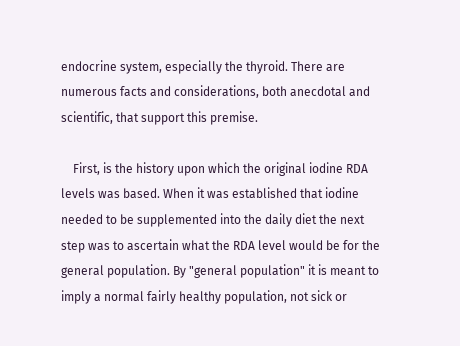endocrine system, especially the thyroid. There are numerous facts and considerations, both anecdotal and scientific, that support this premise.

    First, is the history upon which the original iodine RDA levels was based. When it was established that iodine needed to be supplemented into the daily diet the next step was to ascertain what the RDA level would be for the general population. By "general population" it is meant to imply a normal fairly healthy population, not sick or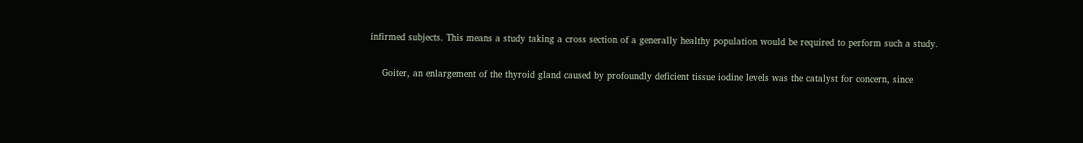infirmed subjects. This means a study taking a cross section of a generally healthy population would be required to perform such a study.

    Goiter, an enlargement of the thyroid gland caused by profoundly deficient tissue iodine levels was the catalyst for concern, since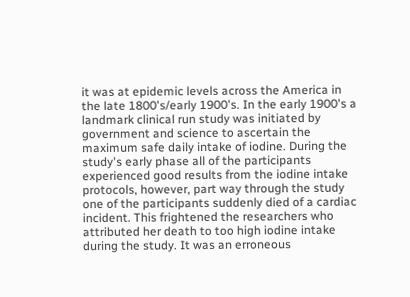it was at epidemic levels across the America in the late 1800's/early 1900's. In the early 1900's a landmark clinical run study was initiated by government and science to ascertain the maximum safe daily intake of iodine. During the study's early phase all of the participants experienced good results from the iodine intake protocols, however, part way through the study one of the participants suddenly died of a cardiac incident. This frightened the researchers who attributed her death to too high iodine intake during the study. It was an erroneous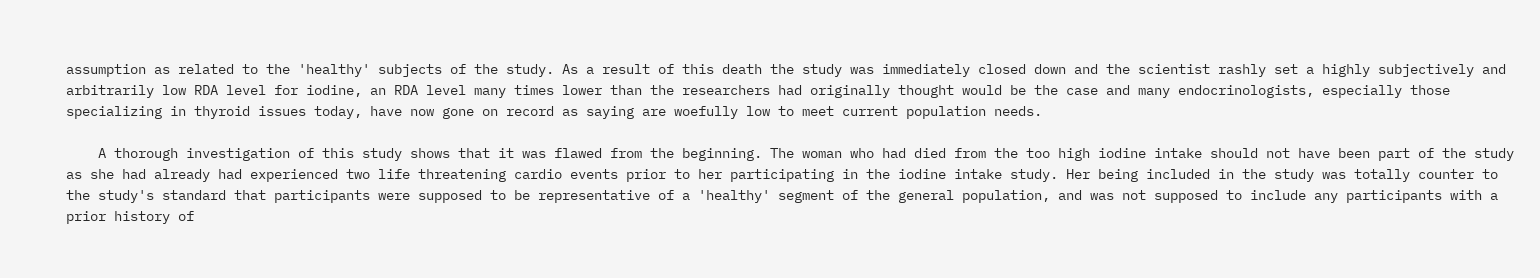assumption as related to the 'healthy' subjects of the study. As a result of this death the study was immediately closed down and the scientist rashly set a highly subjectively and arbitrarily low RDA level for iodine, an RDA level many times lower than the researchers had originally thought would be the case and many endocrinologists, especially those specializing in thyroid issues today, have now gone on record as saying are woefully low to meet current population needs.

    A thorough investigation of this study shows that it was flawed from the beginning. The woman who had died from the too high iodine intake should not have been part of the study as she had already had experienced two life threatening cardio events prior to her participating in the iodine intake study. Her being included in the study was totally counter to the study's standard that participants were supposed to be representative of a 'healthy' segment of the general population, and was not supposed to include any participants with a prior history of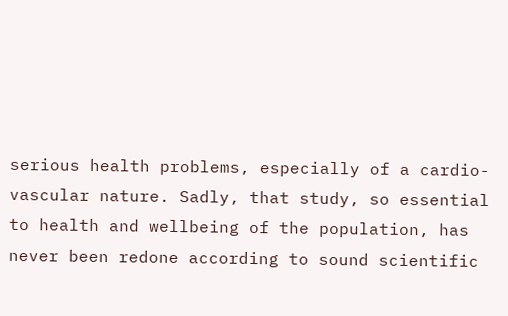serious health problems, especially of a cardio-vascular nature. Sadly, that study, so essential to health and wellbeing of the population, has never been redone according to sound scientific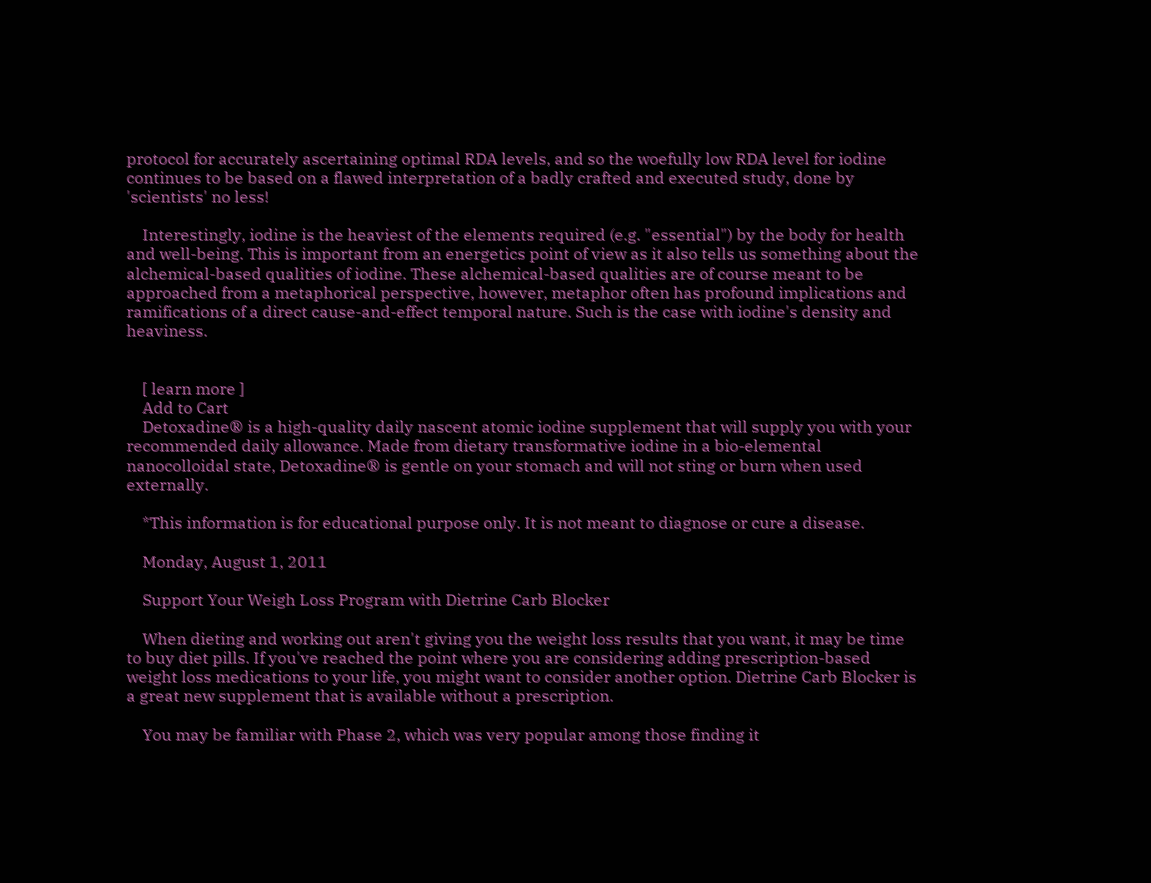protocol for accurately ascertaining optimal RDA levels, and so the woefully low RDA level for iodine continues to be based on a flawed interpretation of a badly crafted and executed study, done by 'scientists' no less!

    Interestingly, iodine is the heaviest of the elements required (e.g. "essential") by the body for health and well-being. This is important from an energetics point of view as it also tells us something about the alchemical-based qualities of iodine. These alchemical-based qualities are of course meant to be approached from a metaphorical perspective, however, metaphor often has profound implications and ramifications of a direct cause-and-effect temporal nature. Such is the case with iodine's density and heaviness.


    [ learn more ]
    Add to Cart
    Detoxadine® is a high-quality daily nascent atomic iodine supplement that will supply you with your recommended daily allowance. Made from dietary transformative iodine in a bio-elemental nanocolloidal state, Detoxadine® is gentle on your stomach and will not sting or burn when used externally.

    *This information is for educational purpose only. It is not meant to diagnose or cure a disease.

    Monday, August 1, 2011

    Support Your Weigh Loss Program with Dietrine Carb Blocker

    When dieting and working out aren't giving you the weight loss results that you want, it may be time to buy diet pills. If you've reached the point where you are considering adding prescription-based weight loss medications to your life, you might want to consider another option. Dietrine Carb Blocker is a great new supplement that is available without a prescription.

    You may be familiar with Phase 2, which was very popular among those finding it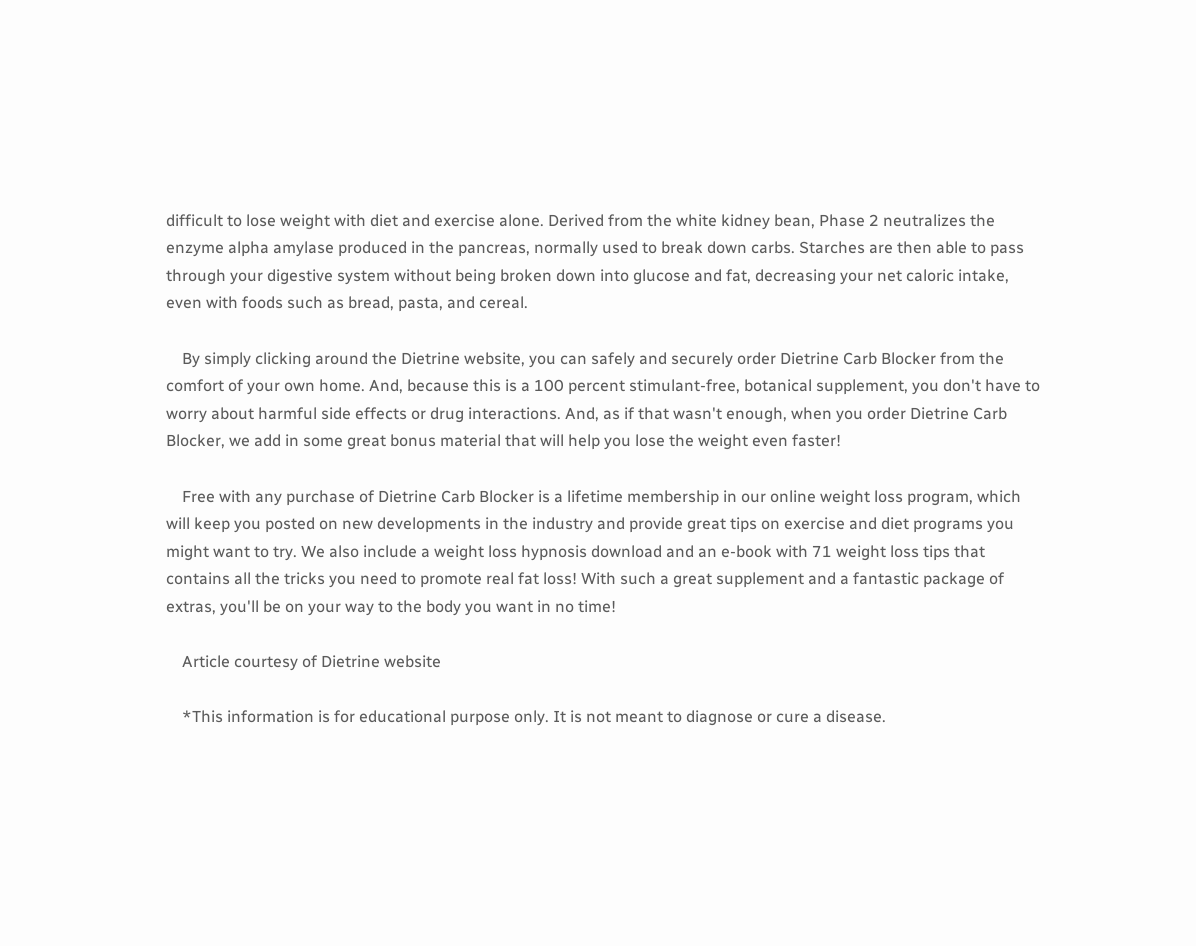difficult to lose weight with diet and exercise alone. Derived from the white kidney bean, Phase 2 neutralizes the enzyme alpha amylase produced in the pancreas, normally used to break down carbs. Starches are then able to pass through your digestive system without being broken down into glucose and fat, decreasing your net caloric intake, even with foods such as bread, pasta, and cereal.

    By simply clicking around the Dietrine website, you can safely and securely order Dietrine Carb Blocker from the comfort of your own home. And, because this is a 100 percent stimulant-free, botanical supplement, you don't have to worry about harmful side effects or drug interactions. And, as if that wasn't enough, when you order Dietrine Carb Blocker, we add in some great bonus material that will help you lose the weight even faster!

    Free with any purchase of Dietrine Carb Blocker is a lifetime membership in our online weight loss program, which will keep you posted on new developments in the industry and provide great tips on exercise and diet programs you might want to try. We also include a weight loss hypnosis download and an e-book with 71 weight loss tips that contains all the tricks you need to promote real fat loss! With such a great supplement and a fantastic package of extras, you'll be on your way to the body you want in no time!

    Article courtesy of Dietrine website

    *This information is for educational purpose only. It is not meant to diagnose or cure a disease.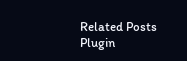Related Posts Plugin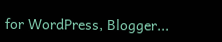for WordPress, Blogger...